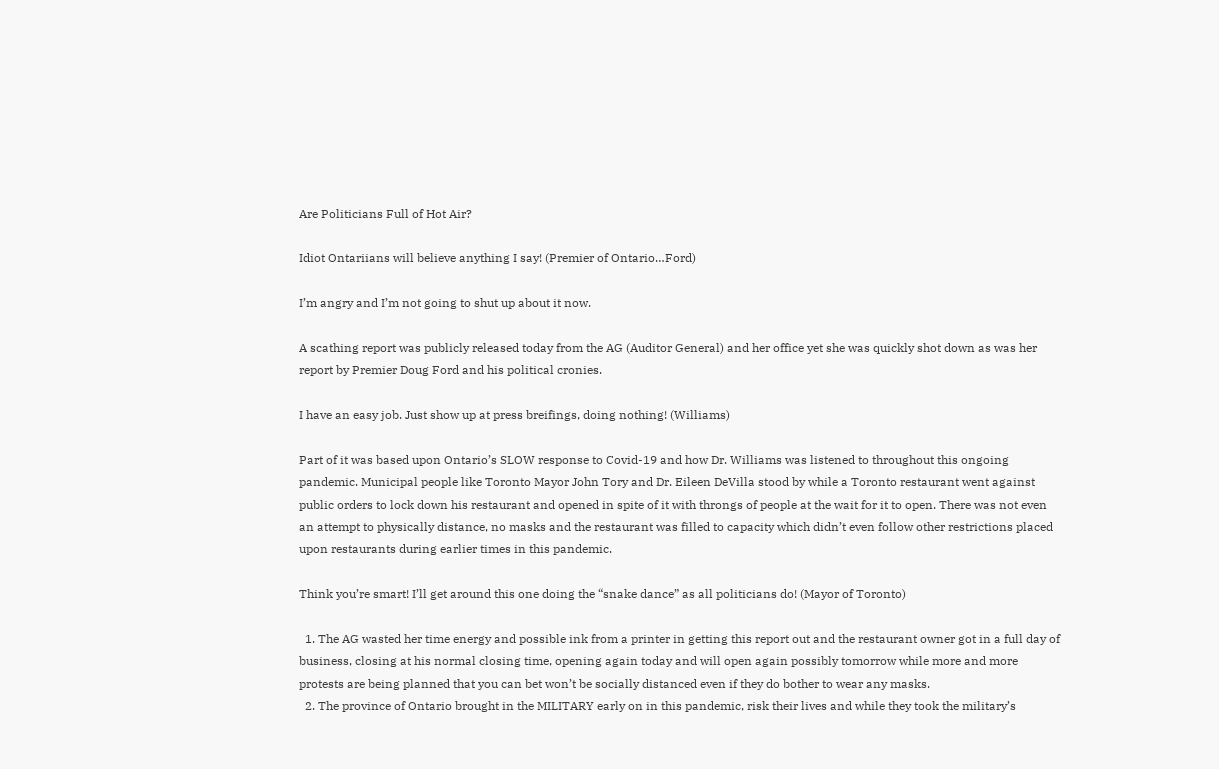Are Politicians Full of Hot Air?

Idiot Ontariians will believe anything I say! (Premier of Ontario…Ford)

I’m angry and I’m not going to shut up about it now.

A scathing report was publicly released today from the AG (Auditor General) and her office yet she was quickly shot down as was her report by Premier Doug Ford and his political cronies.

I have an easy job. Just show up at press breifings, doing nothing! (Williams)

Part of it was based upon Ontario’s SLOW response to Covid-19 and how Dr. Williams was listened to throughout this ongoing pandemic. Municipal people like Toronto Mayor John Tory and Dr. Eileen DeVilla stood by while a Toronto restaurant went against public orders to lock down his restaurant and opened in spite of it with throngs of people at the wait for it to open. There was not even an attempt to physically distance, no masks and the restaurant was filled to capacity which didn’t even follow other restrictions placed upon restaurants during earlier times in this pandemic.

Think you’re smart! I’ll get around this one doing the “snake dance” as all politicians do! (Mayor of Toronto)

  1. The AG wasted her time energy and possible ink from a printer in getting this report out and the restaurant owner got in a full day of business, closing at his normal closing time, opening again today and will open again possibly tomorrow while more and more protests are being planned that you can bet won’t be socially distanced even if they do bother to wear any masks.
  2. The province of Ontario brought in the MILITARY early on in this pandemic, risk their lives and while they took the military’s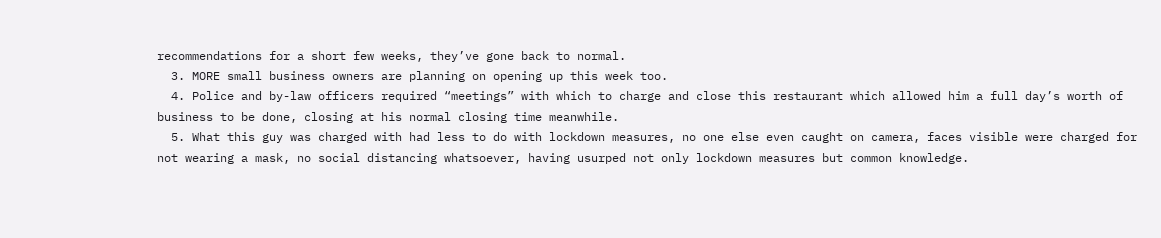recommendations for a short few weeks, they’ve gone back to normal.
  3. MORE small business owners are planning on opening up this week too.
  4. Police and by-law officers required “meetings” with which to charge and close this restaurant which allowed him a full day’s worth of business to be done, closing at his normal closing time meanwhile.
  5. What this guy was charged with had less to do with lockdown measures, no one else even caught on camera, faces visible were charged for not wearing a mask, no social distancing whatsoever, having usurped not only lockdown measures but common knowledge.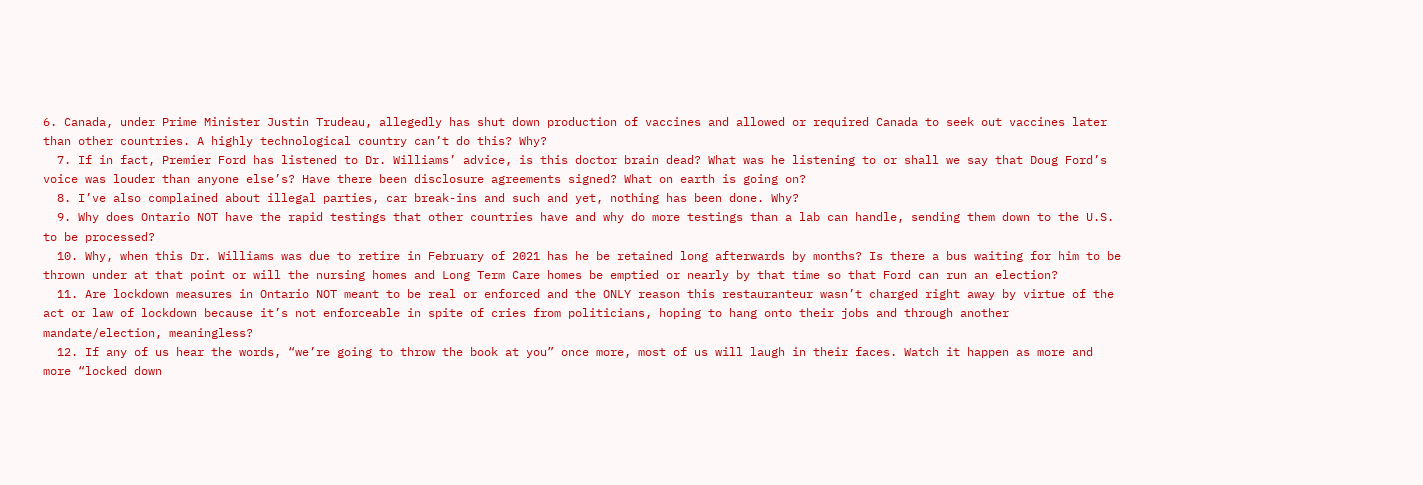6. Canada, under Prime Minister Justin Trudeau, allegedly has shut down production of vaccines and allowed or required Canada to seek out vaccines later than other countries. A highly technological country can’t do this? Why?
  7. If in fact, Premier Ford has listened to Dr. Williams’ advice, is this doctor brain dead? What was he listening to or shall we say that Doug Ford’s voice was louder than anyone else’s? Have there been disclosure agreements signed? What on earth is going on?
  8. I’ve also complained about illegal parties, car break-ins and such and yet, nothing has been done. Why?
  9. Why does Ontario NOT have the rapid testings that other countries have and why do more testings than a lab can handle, sending them down to the U.S. to be processed?
  10. Why, when this Dr. Williams was due to retire in February of 2021 has he be retained long afterwards by months? Is there a bus waiting for him to be thrown under at that point or will the nursing homes and Long Term Care homes be emptied or nearly by that time so that Ford can run an election?
  11. Are lockdown measures in Ontario NOT meant to be real or enforced and the ONLY reason this restauranteur wasn’t charged right away by virtue of the act or law of lockdown because it’s not enforceable in spite of cries from politicians, hoping to hang onto their jobs and through another mandate/election, meaningless?
  12. If any of us hear the words, “we’re going to throw the book at you” once more, most of us will laugh in their faces. Watch it happen as more and more “locked down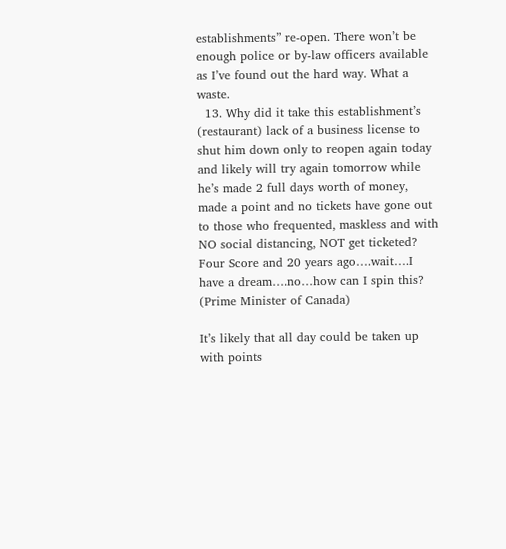establishments” re-open. There won’t be enough police or by-law officers available as I’ve found out the hard way. What a waste.
  13. Why did it take this establishment’s (restaurant) lack of a business license to shut him down only to reopen again today and likely will try again tomorrow while he’s made 2 full days worth of money, made a point and no tickets have gone out to those who frequented, maskless and with NO social distancing, NOT get ticketed?
Four Score and 20 years ago….wait….I have a dream….no…how can I spin this? (Prime Minister of Canada)

It’s likely that all day could be taken up with points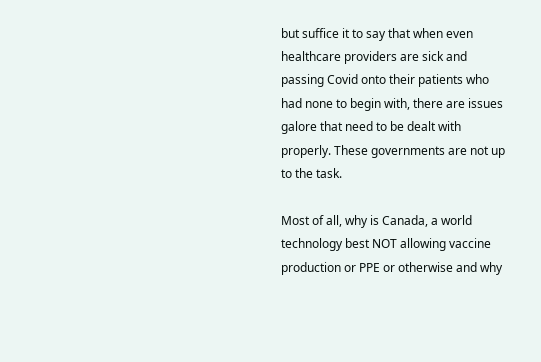but suffice it to say that when even healthcare providers are sick and passing Covid onto their patients who had none to begin with, there are issues galore that need to be dealt with properly. These governments are not up to the task.

Most of all, why is Canada, a world technology best NOT allowing vaccine production or PPE or otherwise and why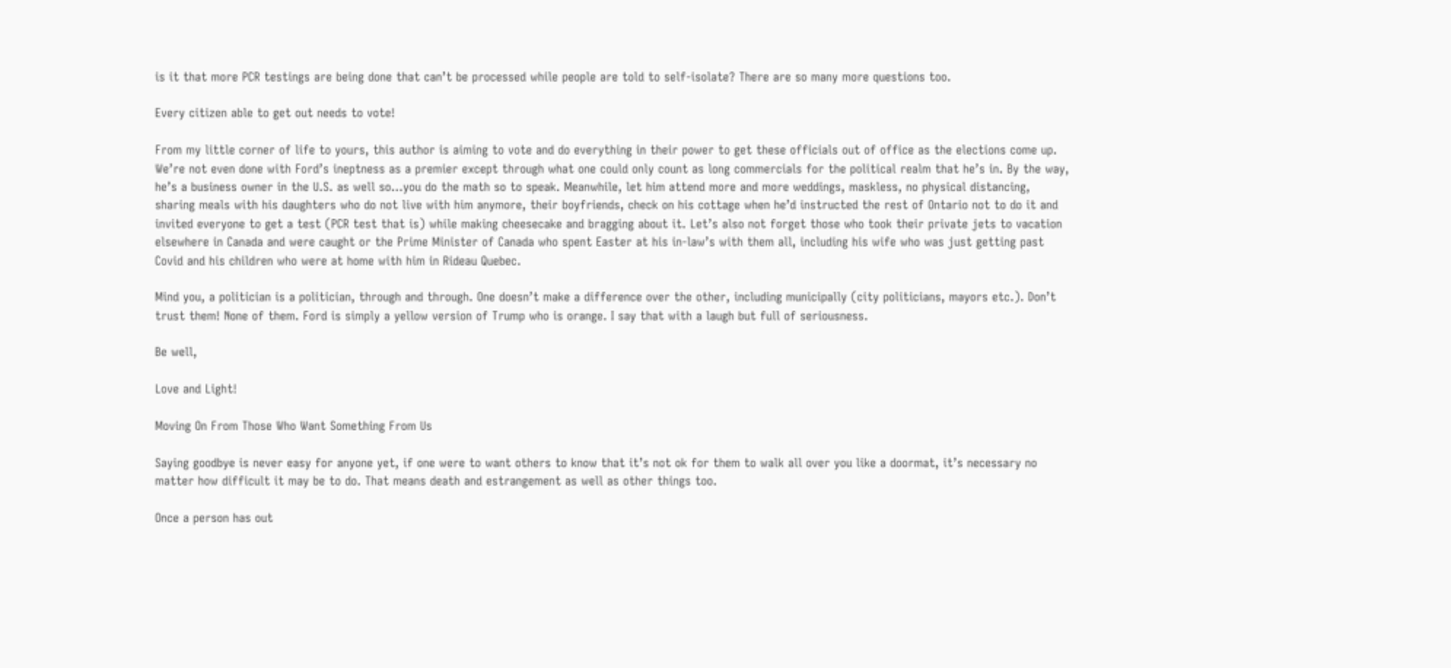is it that more PCR testings are being done that can’t be processed while people are told to self-isolate? There are so many more questions too.

Every citizen able to get out needs to vote!

From my little corner of life to yours, this author is aiming to vote and do everything in their power to get these officials out of office as the elections come up. We’re not even done with Ford’s ineptness as a premier except through what one could only count as long commercials for the political realm that he’s in. By the way, he’s a business owner in the U.S. as well so…you do the math so to speak. Meanwhile, let him attend more and more weddings, maskless, no physical distancing, sharing meals with his daughters who do not live with him anymore, their boyfriends, check on his cottage when he’d instructed the rest of Ontario not to do it and invited everyone to get a test (PCR test that is) while making cheesecake and bragging about it. Let’s also not forget those who took their private jets to vacation elsewhere in Canada and were caught or the Prime Minister of Canada who spent Easter at his in-law’s with them all, including his wife who was just getting past Covid and his children who were at home with him in Rideau Quebec.

Mind you, a politician is a politician, through and through. One doesn’t make a difference over the other, including municipally (city politicians, mayors etc.). Don’t trust them! None of them. Ford is simply a yellow version of Trump who is orange. I say that with a laugh but full of seriousness.

Be well,

Love and Light!

Moving On From Those Who Want Something From Us

Saying goodbye is never easy for anyone yet, if one were to want others to know that it’s not ok for them to walk all over you like a doormat, it’s necessary no matter how difficult it may be to do. That means death and estrangement as well as other things too.

Once a person has out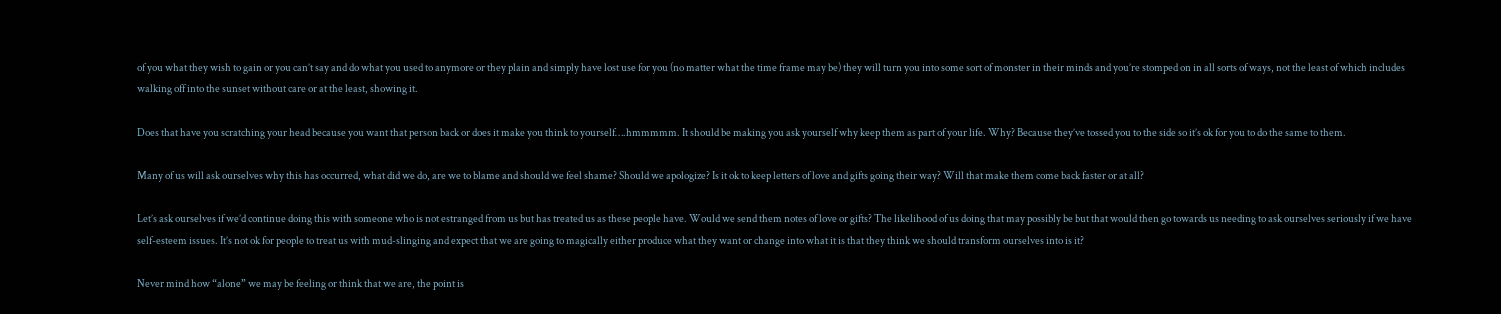of you what they wish to gain or you can’t say and do what you used to anymore or they plain and simply have lost use for you (no matter what the time frame may be) they will turn you into some sort of monster in their minds and you’re stomped on in all sorts of ways, not the least of which includes walking off into the sunset without care or at the least, showing it.

Does that have you scratching your head because you want that person back or does it make you think to yourself….hmmmmm. It should be making you ask yourself why keep them as part of your life. Why? Because they’ve tossed you to the side so it’s ok for you to do the same to them.

Many of us will ask ourselves why this has occurred, what did we do, are we to blame and should we feel shame? Should we apologize? Is it ok to keep letters of love and gifts going their way? Will that make them come back faster or at all?

Let’s ask ourselves if we’d continue doing this with someone who is not estranged from us but has treated us as these people have. Would we send them notes of love or gifts? The likelihood of us doing that may possibly be but that would then go towards us needing to ask ourselves seriously if we have self-esteem issues. It’s not ok for people to treat us with mud-slinging and expect that we are going to magically either produce what they want or change into what it is that they think we should transform ourselves into is it?

Never mind how “alone” we may be feeling or think that we are, the point is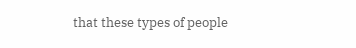that these types of people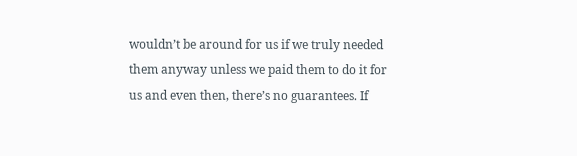wouldn’t be around for us if we truly needed them anyway unless we paid them to do it for us and even then, there’s no guarantees. If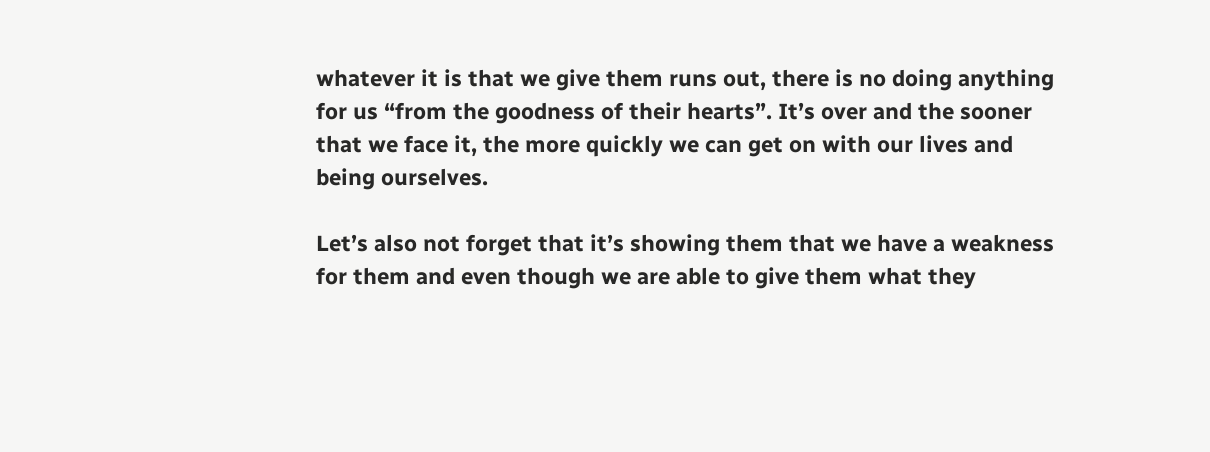whatever it is that we give them runs out, there is no doing anything for us “from the goodness of their hearts”. It’s over and the sooner that we face it, the more quickly we can get on with our lives and being ourselves.

Let’s also not forget that it’s showing them that we have a weakness for them and even though we are able to give them what they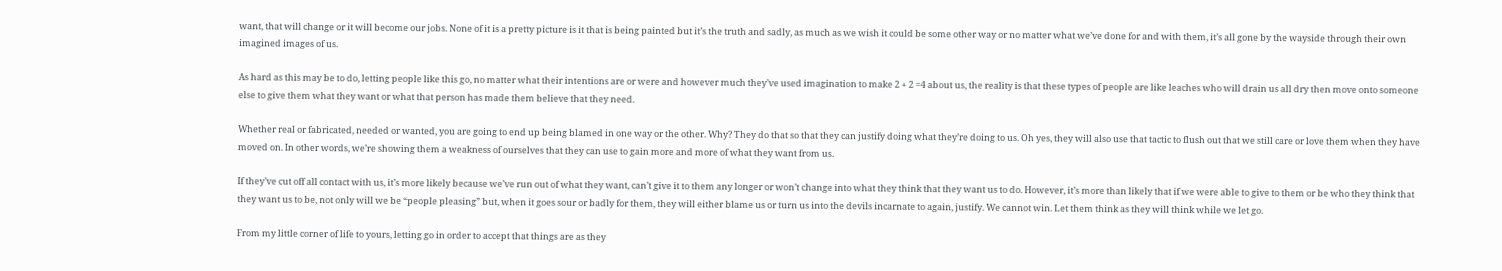want, that will change or it will become our jobs. None of it is a pretty picture is it that is being painted but it’s the truth and sadly, as much as we wish it could be some other way or no matter what we’ve done for and with them, it’s all gone by the wayside through their own imagined images of us.

As hard as this may be to do, letting people like this go, no matter what their intentions are or were and however much they’ve used imagination to make 2 + 2 =4 about us, the reality is that these types of people are like leaches who will drain us all dry then move onto someone else to give them what they want or what that person has made them believe that they need.

Whether real or fabricated, needed or wanted, you are going to end up being blamed in one way or the other. Why? They do that so that they can justify doing what they’re doing to us. Oh yes, they will also use that tactic to flush out that we still care or love them when they have moved on. In other words, we’re showing them a weakness of ourselves that they can use to gain more and more of what they want from us.

If they’ve cut off all contact with us, it’s more likely because we’ve run out of what they want, can’t give it to them any longer or won’t change into what they think that they want us to do. However, it’s more than likely that if we were able to give to them or be who they think that they want us to be, not only will we be “people pleasing” but, when it goes sour or badly for them, they will either blame us or turn us into the devils incarnate to again, justify. We cannot win. Let them think as they will think while we let go.

From my little corner of life to yours, letting go in order to accept that things are as they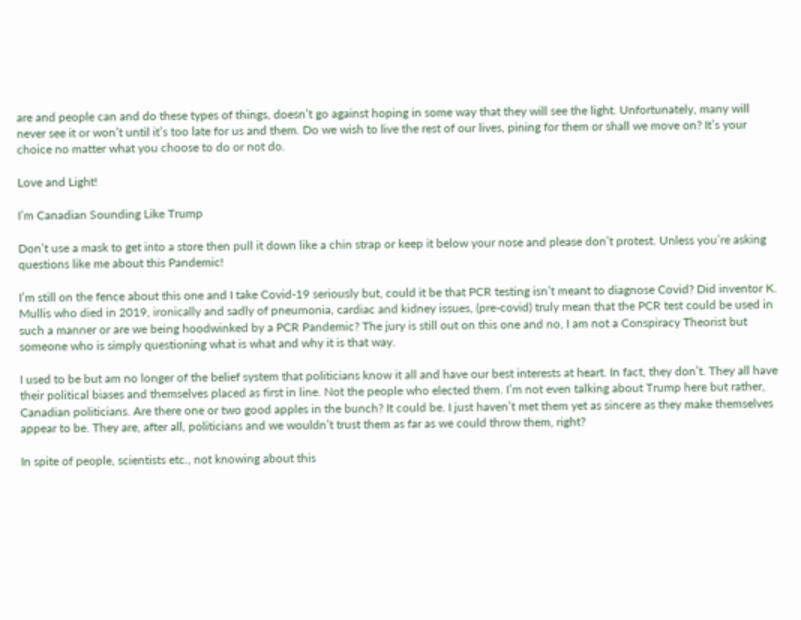are and people can and do these types of things, doesn’t go against hoping in some way that they will see the light. Unfortunately, many will never see it or won’t until it’s too late for us and them. Do we wish to live the rest of our lives, pining for them or shall we move on? It’s your choice no matter what you choose to do or not do.

Love and Light!

I’m Canadian Sounding Like Trump

Don’t use a mask to get into a store then pull it down like a chin strap or keep it below your nose and please don’t protest. Unless you’re asking questions like me about this Pandemic!

I’m still on the fence about this one and I take Covid-19 seriously but, could it be that PCR testing isn’t meant to diagnose Covid? Did inventor K. Mullis who died in 2019, ironically and sadly of pneumonia, cardiac and kidney issues, (pre-covid) truly mean that the PCR test could be used in such a manner or are we being hoodwinked by a PCR Pandemic? The jury is still out on this one and no, I am not a Conspiracy Theorist but someone who is simply questioning what is what and why it is that way.

I used to be but am no longer of the belief system that politicians know it all and have our best interests at heart. In fact, they don’t. They all have their political biases and themselves placed as first in line. Not the people who elected them. I’m not even talking about Trump here but rather, Canadian politicians. Are there one or two good apples in the bunch? It could be. I just haven’t met them yet as sincere as they make themselves appear to be. They are, after all, politicians and we wouldn’t trust them as far as we could throw them, right?

In spite of people, scientists etc., not knowing about this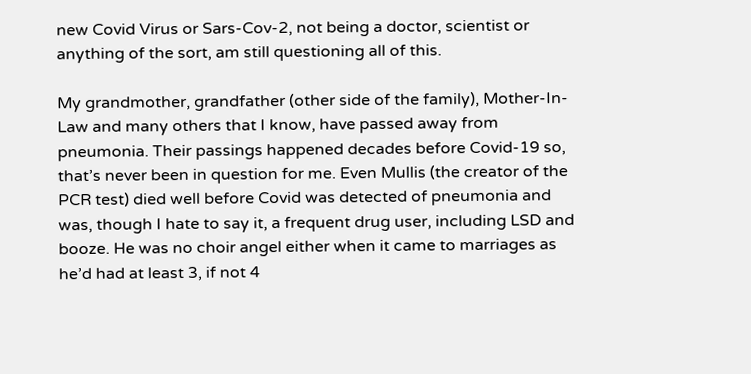new Covid Virus or Sars-Cov-2, not being a doctor, scientist or anything of the sort, am still questioning all of this.

My grandmother, grandfather (other side of the family), Mother-In-Law and many others that I know, have passed away from pneumonia. Their passings happened decades before Covid-19 so, that’s never been in question for me. Even Mullis (the creator of the PCR test) died well before Covid was detected of pneumonia and was, though I hate to say it, a frequent drug user, including LSD and booze. He was no choir angel either when it came to marriages as he’d had at least 3, if not 4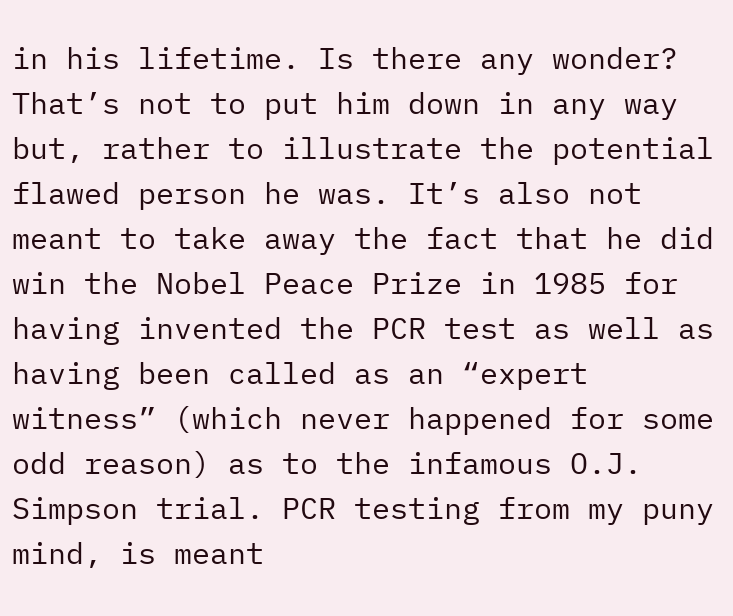in his lifetime. Is there any wonder? That’s not to put him down in any way but, rather to illustrate the potential flawed person he was. It’s also not meant to take away the fact that he did win the Nobel Peace Prize in 1985 for having invented the PCR test as well as having been called as an “expert witness” (which never happened for some odd reason) as to the infamous O.J. Simpson trial. PCR testing from my puny mind, is meant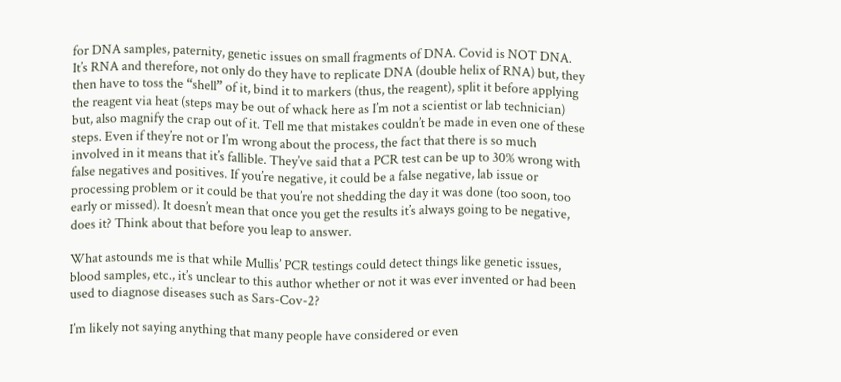for DNA samples, paternity, genetic issues on small fragments of DNA. Covid is NOT DNA. It’s RNA and therefore, not only do they have to replicate DNA (double helix of RNA) but, they then have to toss the “shell” of it, bind it to markers (thus, the reagent), split it before applying the reagent via heat (steps may be out of whack here as I’m not a scientist or lab technician) but, also magnify the crap out of it. Tell me that mistakes couldn’t be made in even one of these steps. Even if they’re not or I’m wrong about the process, the fact that there is so much involved in it means that it’s fallible. They’ve said that a PCR test can be up to 30% wrong with false negatives and positives. If you’re negative, it could be a false negative, lab issue or processing problem or it could be that you’re not shedding the day it was done (too soon, too early or missed). It doesn’t mean that once you get the results it’s always going to be negative, does it? Think about that before you leap to answer.

What astounds me is that while Mullis’ PCR testings could detect things like genetic issues, blood samples, etc., it’s unclear to this author whether or not it was ever invented or had been used to diagnose diseases such as Sars-Cov-2?

I’m likely not saying anything that many people have considered or even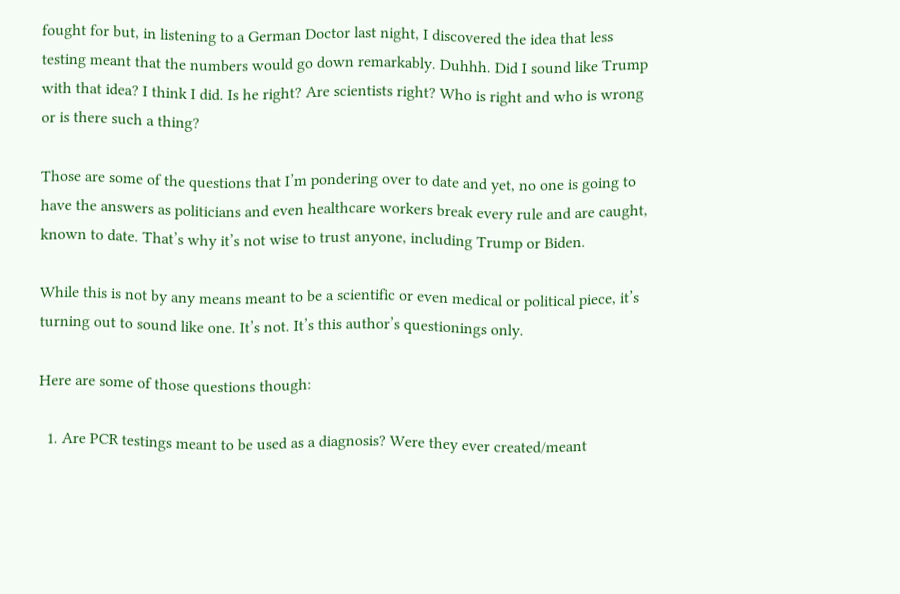fought for but, in listening to a German Doctor last night, I discovered the idea that less testing meant that the numbers would go down remarkably. Duhhh. Did I sound like Trump with that idea? I think I did. Is he right? Are scientists right? Who is right and who is wrong or is there such a thing?

Those are some of the questions that I’m pondering over to date and yet, no one is going to have the answers as politicians and even healthcare workers break every rule and are caught, known to date. That’s why it’s not wise to trust anyone, including Trump or Biden.

While this is not by any means meant to be a scientific or even medical or political piece, it’s turning out to sound like one. It’s not. It’s this author’s questionings only.

Here are some of those questions though:

  1. Are PCR testings meant to be used as a diagnosis? Were they ever created/meant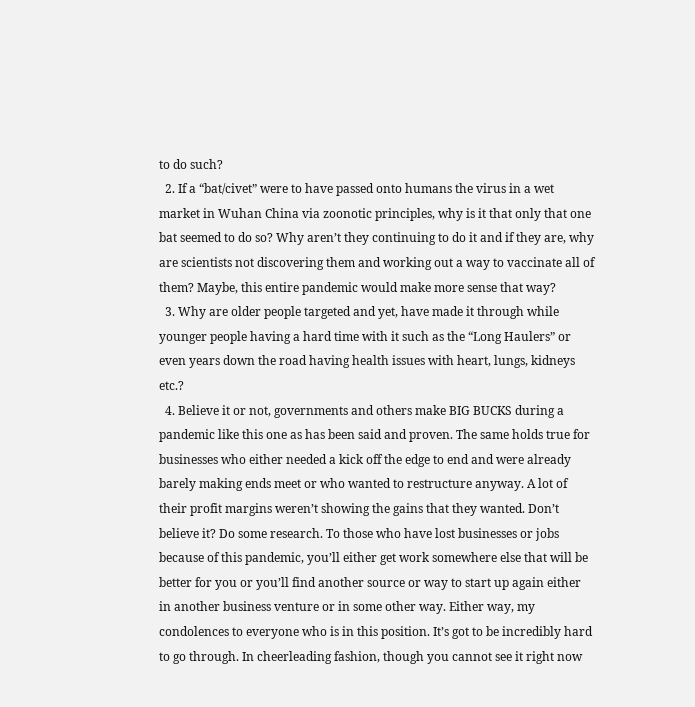to do such?
  2. If a “bat/civet” were to have passed onto humans the virus in a wet market in Wuhan China via zoonotic principles, why is it that only that one bat seemed to do so? Why aren’t they continuing to do it and if they are, why are scientists not discovering them and working out a way to vaccinate all of them? Maybe, this entire pandemic would make more sense that way?
  3. Why are older people targeted and yet, have made it through while younger people having a hard time with it such as the “Long Haulers” or even years down the road having health issues with heart, lungs, kidneys etc.?
  4. Believe it or not, governments and others make BIG BUCKS during a pandemic like this one as has been said and proven. The same holds true for businesses who either needed a kick off the edge to end and were already barely making ends meet or who wanted to restructure anyway. A lot of their profit margins weren’t showing the gains that they wanted. Don’t believe it? Do some research. To those who have lost businesses or jobs because of this pandemic, you’ll either get work somewhere else that will be better for you or you’ll find another source or way to start up again either in another business venture or in some other way. Either way, my condolences to everyone who is in this position. It’s got to be incredibly hard to go through. In cheerleading fashion, though you cannot see it right now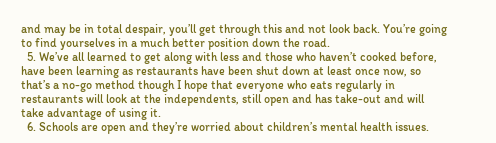and may be in total despair, you’ll get through this and not look back. You’re going to find yourselves in a much better position down the road.
  5. We’ve all learned to get along with less and those who haven’t cooked before, have been learning as restaurants have been shut down at least once now, so that’s a no-go method though I hope that everyone who eats regularly in restaurants will look at the independents, still open and has take-out and will take advantage of using it.
  6. Schools are open and they’re worried about children’s mental health issues.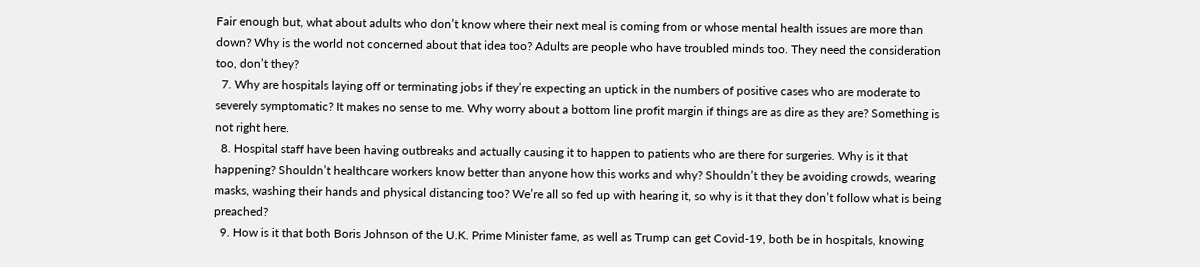Fair enough but, what about adults who don’t know where their next meal is coming from or whose mental health issues are more than down? Why is the world not concerned about that idea too? Adults are people who have troubled minds too. They need the consideration too, don’t they?
  7. Why are hospitals laying off or terminating jobs if they’re expecting an uptick in the numbers of positive cases who are moderate to severely symptomatic? It makes no sense to me. Why worry about a bottom line profit margin if things are as dire as they are? Something is not right here.
  8. Hospital staff have been having outbreaks and actually causing it to happen to patients who are there for surgeries. Why is it that happening? Shouldn’t healthcare workers know better than anyone how this works and why? Shouldn’t they be avoiding crowds, wearing masks, washing their hands and physical distancing too? We’re all so fed up with hearing it, so why is it that they don’t follow what is being preached?
  9. How is it that both Boris Johnson of the U.K. Prime Minister fame, as well as Trump can get Covid-19, both be in hospitals, knowing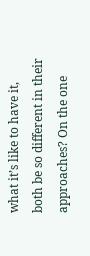what it’s like to have it, both be so different in their approaches? On the one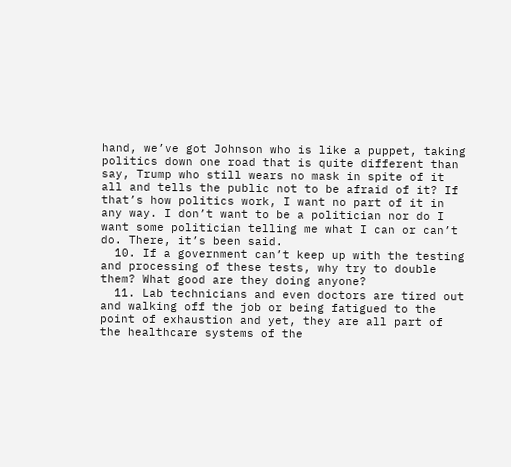hand, we’ve got Johnson who is like a puppet, taking politics down one road that is quite different than say, Trump who still wears no mask in spite of it all and tells the public not to be afraid of it? If that’s how politics work, I want no part of it in any way. I don’t want to be a politician nor do I want some politician telling me what I can or can’t do. There, it’s been said.
  10. If a government can’t keep up with the testing and processing of these tests, why try to double them? What good are they doing anyone?
  11. Lab technicians and even doctors are tired out and walking off the job or being fatigued to the point of exhaustion and yet, they are all part of the healthcare systems of the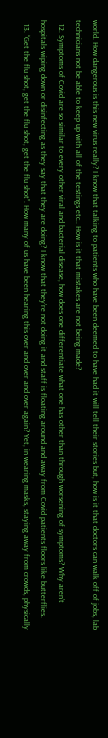world. How dangerous is this new virus really? I know that talking to patients who have been deemed to have had it will tell their stories but, how is it that doctors can walk off of jobs, lab technicians not be able to keep up with all of the testings etc.. How is it that mistakes are not being made?
  12. Symptoms of Covid are so similar to every other viral and bacterial disease, how does one differentiate what one has other than through worsening of symptoms? Why aren’t hospitals wiping down or disinfecting as they say that they are doing? I know that they’re not doing it and staff is floating around and away from Covid patients floors like butterflies.
  13. “Get the flu shot, get the flu shot, get the flu shot”. How many of us have been hearing this over and over and over again? Yet, in wearing masks, staying away from crowds, physically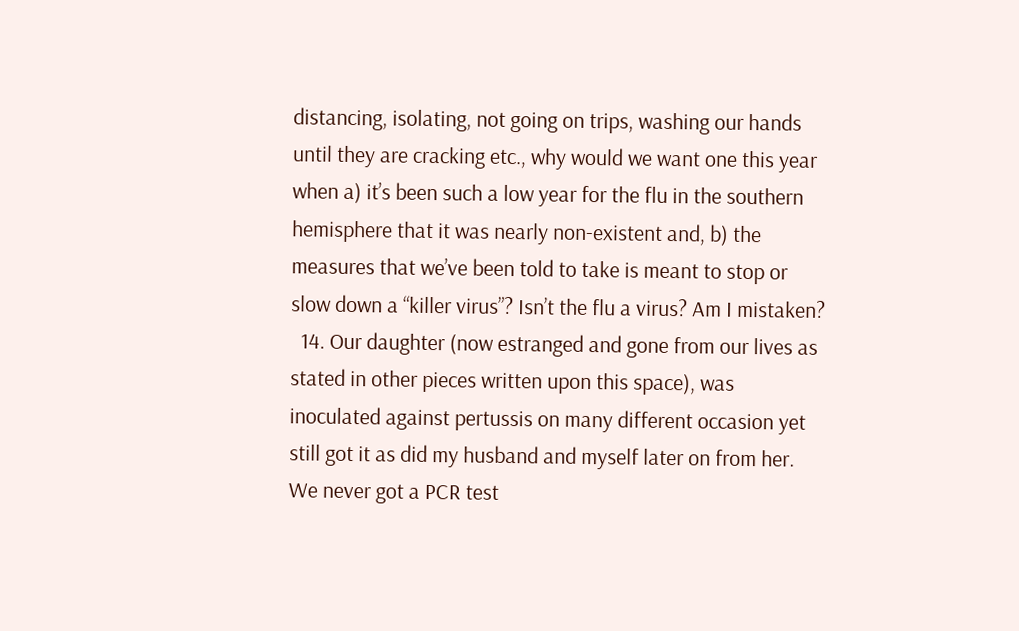distancing, isolating, not going on trips, washing our hands until they are cracking etc., why would we want one this year when a) it’s been such a low year for the flu in the southern hemisphere that it was nearly non-existent and, b) the measures that we’ve been told to take is meant to stop or slow down a “killer virus”? Isn’t the flu a virus? Am I mistaken?
  14. Our daughter (now estranged and gone from our lives as stated in other pieces written upon this space), was inoculated against pertussis on many different occasion yet still got it as did my husband and myself later on from her. We never got a PCR test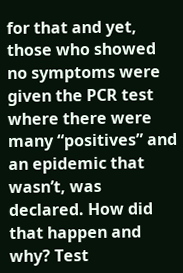for that and yet, those who showed no symptoms were given the PCR test where there were many “positives” and an epidemic that wasn’t, was declared. How did that happen and why? Test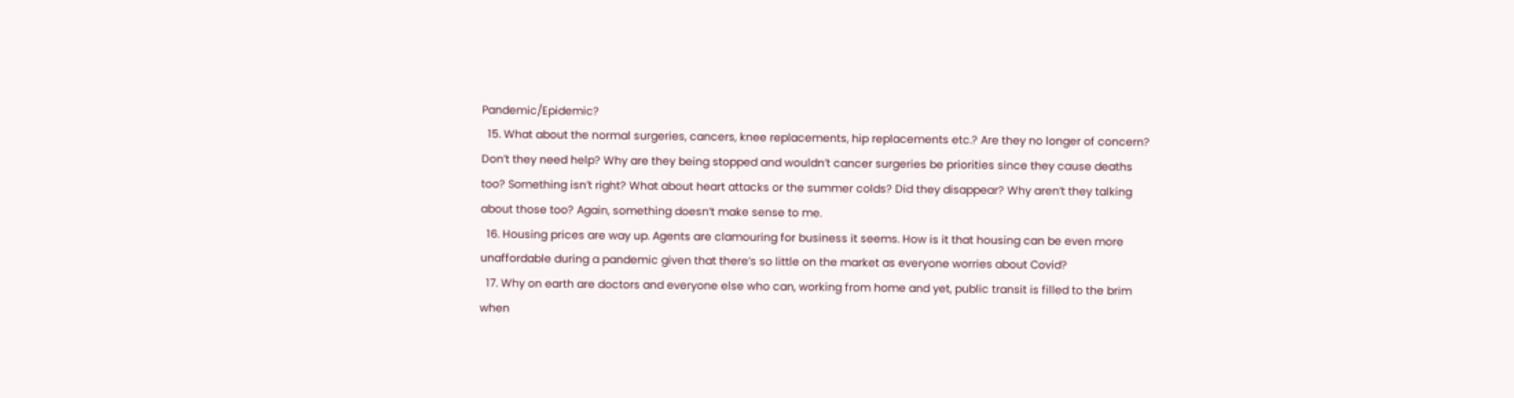Pandemic/Epidemic?
  15. What about the normal surgeries, cancers, knee replacements, hip replacements etc.? Are they no longer of concern? Don’t they need help? Why are they being stopped and wouldn’t cancer surgeries be priorities since they cause deaths too? Something isn’t right? What about heart attacks or the summer colds? Did they disappear? Why aren’t they talking about those too? Again, something doesn’t make sense to me.
  16. Housing prices are way up. Agents are clamouring for business it seems. How is it that housing can be even more unaffordable during a pandemic given that there’s so little on the market as everyone worries about Covid?
  17. Why on earth are doctors and everyone else who can, working from home and yet, public transit is filled to the brim when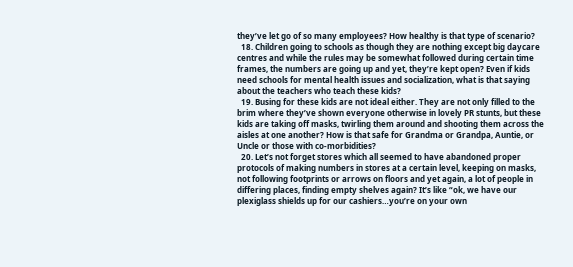they’ve let go of so many employees? How healthy is that type of scenario?
  18. Children going to schools as though they are nothing except big daycare centres and while the rules may be somewhat followed during certain time frames, the numbers are going up and yet, they’re kept open? Even if kids need schools for mental health issues and socialization, what is that saying about the teachers who teach these kids?
  19. Busing for these kids are not ideal either. They are not only filled to the brim where they’ve shown everyone otherwise in lovely PR stunts, but these kids are taking off masks, twirling them around and shooting them across the aisles at one another? How is that safe for Grandma or Grandpa, Auntie, or Uncle or those with co-morbidities?
  20. Let’s not forget stores which all seemed to have abandoned proper protocols of making numbers in stores at a certain level, keeping on masks, not following footprints or arrows on floors and yet again, a lot of people in differing places, finding empty shelves again? It’s like “ok, we have our plexiglass shields up for our cashiers…you’re on your own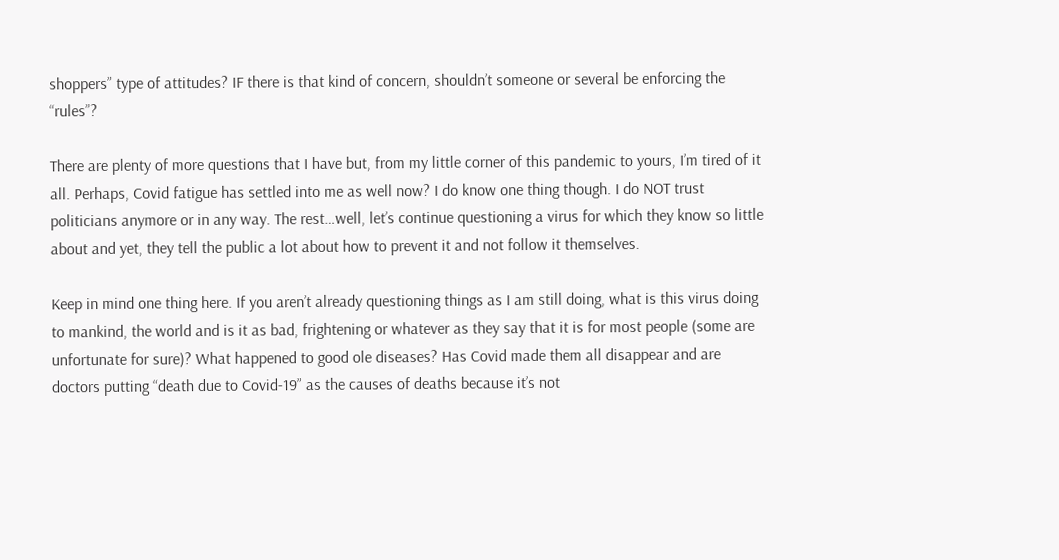shoppers” type of attitudes? IF there is that kind of concern, shouldn’t someone or several be enforcing the “rules”?

There are plenty of more questions that I have but, from my little corner of this pandemic to yours, I’m tired of it all. Perhaps, Covid fatigue has settled into me as well now? I do know one thing though. I do NOT trust politicians anymore or in any way. The rest…well, let’s continue questioning a virus for which they know so little about and yet, they tell the public a lot about how to prevent it and not follow it themselves.

Keep in mind one thing here. If you aren’t already questioning things as I am still doing, what is this virus doing to mankind, the world and is it as bad, frightening or whatever as they say that it is for most people (some are unfortunate for sure)? What happened to good ole diseases? Has Covid made them all disappear and are doctors putting “death due to Covid-19” as the causes of deaths because it’s not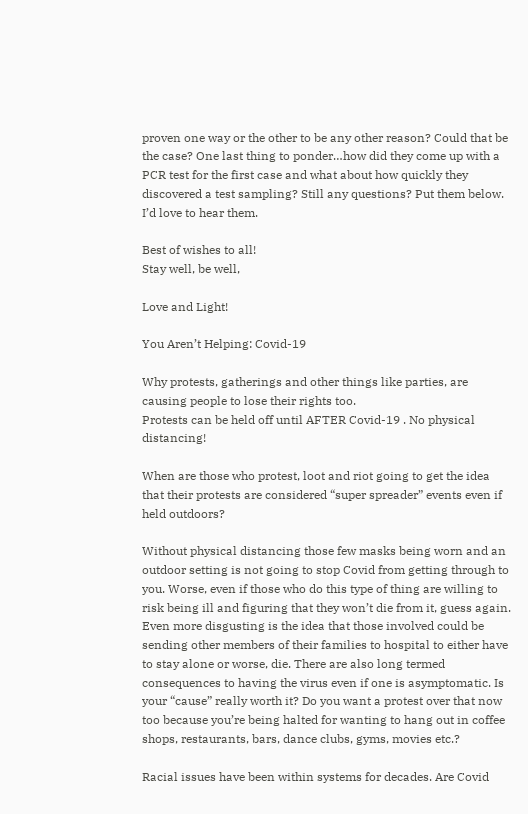proven one way or the other to be any other reason? Could that be the case? One last thing to ponder…how did they come up with a PCR test for the first case and what about how quickly they discovered a test sampling? Still any questions? Put them below. I’d love to hear them.

Best of wishes to all!
Stay well, be well,

Love and Light!

You Aren’t Helping: Covid-19

Why protests, gatherings and other things like parties, are causing people to lose their rights too.
Protests can be held off until AFTER Covid-19 . No physical distancing!

When are those who protest, loot and riot going to get the idea that their protests are considered “super spreader” events even if held outdoors?

Without physical distancing those few masks being worn and an outdoor setting is not going to stop Covid from getting through to you. Worse, even if those who do this type of thing are willing to risk being ill and figuring that they won’t die from it, guess again. Even more disgusting is the idea that those involved could be sending other members of their families to hospital to either have to stay alone or worse, die. There are also long termed consequences to having the virus even if one is asymptomatic. Is your “cause” really worth it? Do you want a protest over that now too because you’re being halted for wanting to hang out in coffee shops, restaurants, bars, dance clubs, gyms, movies etc.?

Racial issues have been within systems for decades. Are Covid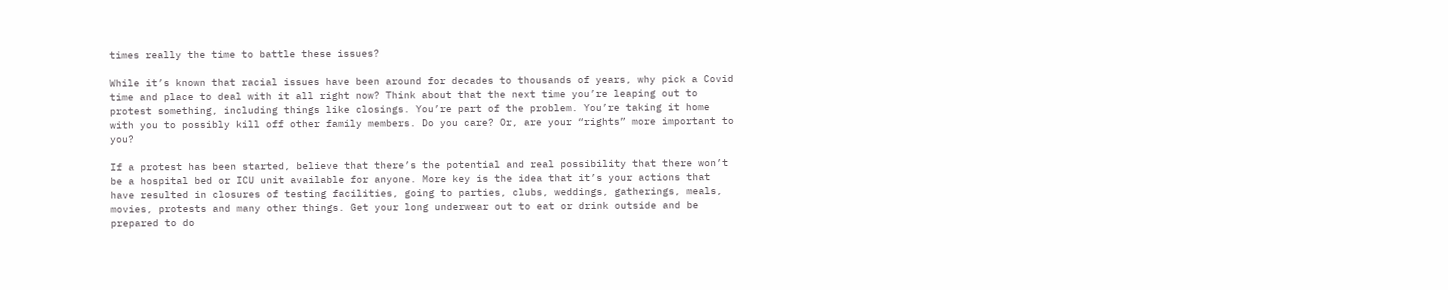times really the time to battle these issues?

While it’s known that racial issues have been around for decades to thousands of years, why pick a Covid time and place to deal with it all right now? Think about that the next time you’re leaping out to protest something, including things like closings. You’re part of the problem. You’re taking it home with you to possibly kill off other family members. Do you care? Or, are your “rights” more important to you?

If a protest has been started, believe that there’s the potential and real possibility that there won’t be a hospital bed or ICU unit available for anyone. More key is the idea that it’s your actions that have resulted in closures of testing facilities, going to parties, clubs, weddings, gatherings, meals, movies, protests and many other things. Get your long underwear out to eat or drink outside and be prepared to do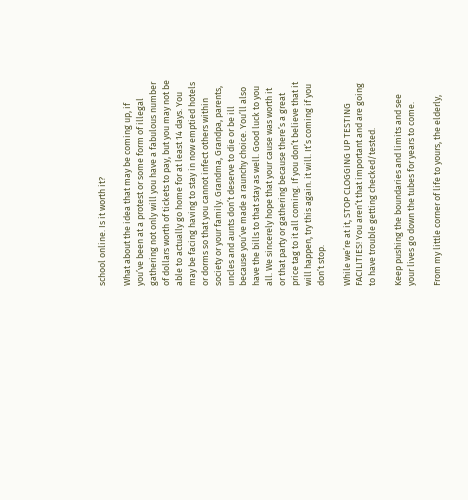school online. Is it worth it?

What about the idea that may be coming up, if you’ve been at a protest or some form of illegal gathering not only will you have a fabulous number of dollars worth of tickets to pay, but you may not be able to actually go home for at least 14 days. You may be facing having to stay in now emptied hotels or dorms so that you cannot infect others within society or your family. Grandma, Grandpa, parents, uncles and aunts don’t deserve to die or be ill because you’ve made a raunchy choice. You’ll also have the bills to that stay as well. Good luck to you all. We sincerely hope that your cause was worth it or that party or gathering because there’s a great price tag to it all coming. If you don’t believe that it will happen, try this again. it will. It’s coming if you don’t stop.

While we’re at it, STOP CLOGGING UP TESTING FACILITIES! You aren’t that important and are going to have trouble getting checked/tested.

Keep pushing the boundaries and limits and see your lives go down the tubes for years to come.

From my little corner of life to yours, the elderly,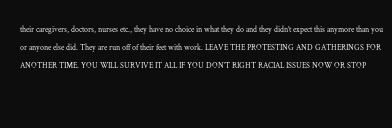their caregivers, doctors, nurses etc., they have no choice in what they do and they didn’t expect this anymore than you or anyone else did. They are run off of their feet with work. LEAVE THE PROTESTING AND GATHERINGS FOR ANOTHER TIME. YOU WILL SURVIVE IT ALL IF YOU DON’T RIGHT RACIAL ISSUES NOW OR STOP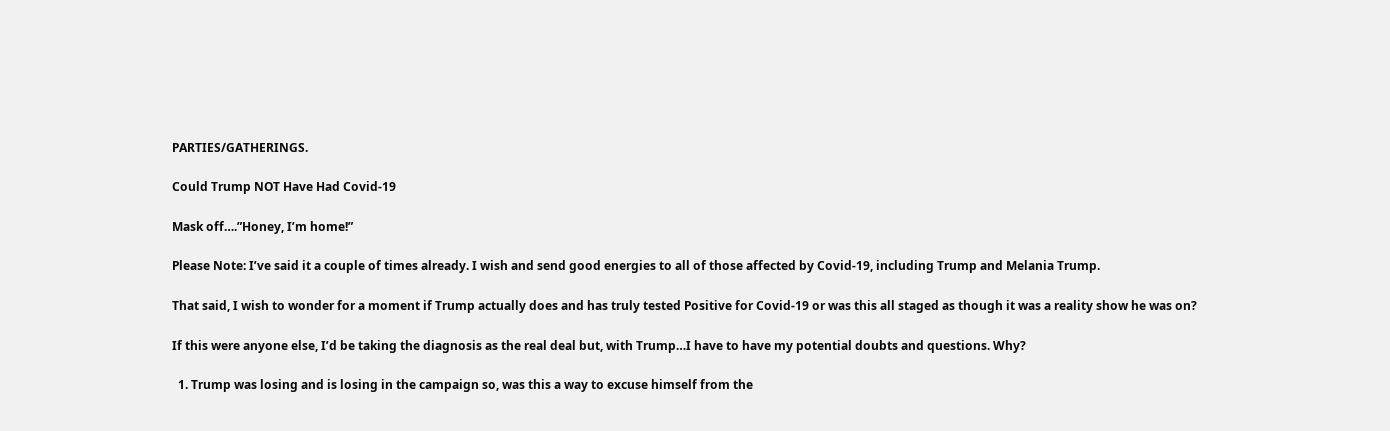PARTIES/GATHERINGS.

Could Trump NOT Have Had Covid-19

Mask off….”Honey, I’m home!”

Please Note: I’ve said it a couple of times already. I wish and send good energies to all of those affected by Covid-19, including Trump and Melania Trump.

That said, I wish to wonder for a moment if Trump actually does and has truly tested Positive for Covid-19 or was this all staged as though it was a reality show he was on?

If this were anyone else, I’d be taking the diagnosis as the real deal but, with Trump…I have to have my potential doubts and questions. Why?

  1. Trump was losing and is losing in the campaign so, was this a way to excuse himself from the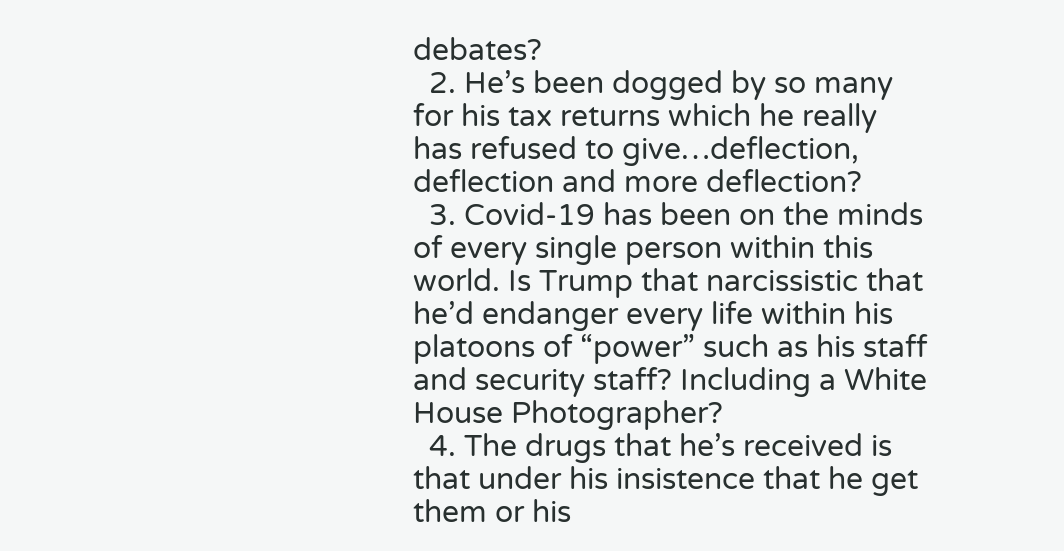debates?
  2. He’s been dogged by so many for his tax returns which he really has refused to give…deflection, deflection and more deflection?
  3. Covid-19 has been on the minds of every single person within this world. Is Trump that narcissistic that he’d endanger every life within his platoons of “power” such as his staff and security staff? Including a White House Photographer?
  4. The drugs that he’s received is that under his insistence that he get them or his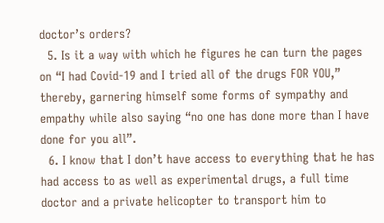doctor’s orders?
  5. Is it a way with which he figures he can turn the pages on “I had Covid-19 and I tried all of the drugs FOR YOU,” thereby, garnering himself some forms of sympathy and empathy while also saying “no one has done more than I have done for you all”.
  6. I know that I don’t have access to everything that he has had access to as well as experimental drugs, a full time doctor and a private helicopter to transport him to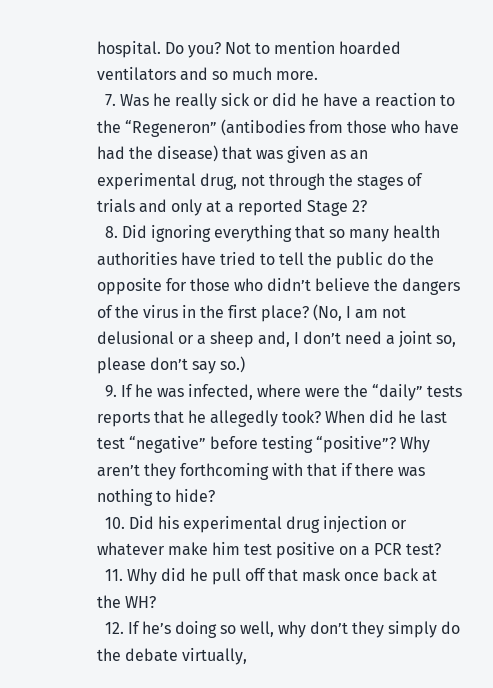hospital. Do you? Not to mention hoarded ventilators and so much more.
  7. Was he really sick or did he have a reaction to the “Regeneron” (antibodies from those who have had the disease) that was given as an experimental drug, not through the stages of trials and only at a reported Stage 2?
  8. Did ignoring everything that so many health authorities have tried to tell the public do the opposite for those who didn’t believe the dangers of the virus in the first place? (No, I am not delusional or a sheep and, I don’t need a joint so, please don’t say so.)
  9. If he was infected, where were the “daily” tests reports that he allegedly took? When did he last test “negative” before testing “positive”? Why aren’t they forthcoming with that if there was nothing to hide?
  10. Did his experimental drug injection or whatever make him test positive on a PCR test?
  11. Why did he pull off that mask once back at the WH?
  12. If he’s doing so well, why don’t they simply do the debate virtually,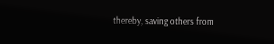thereby, saving others from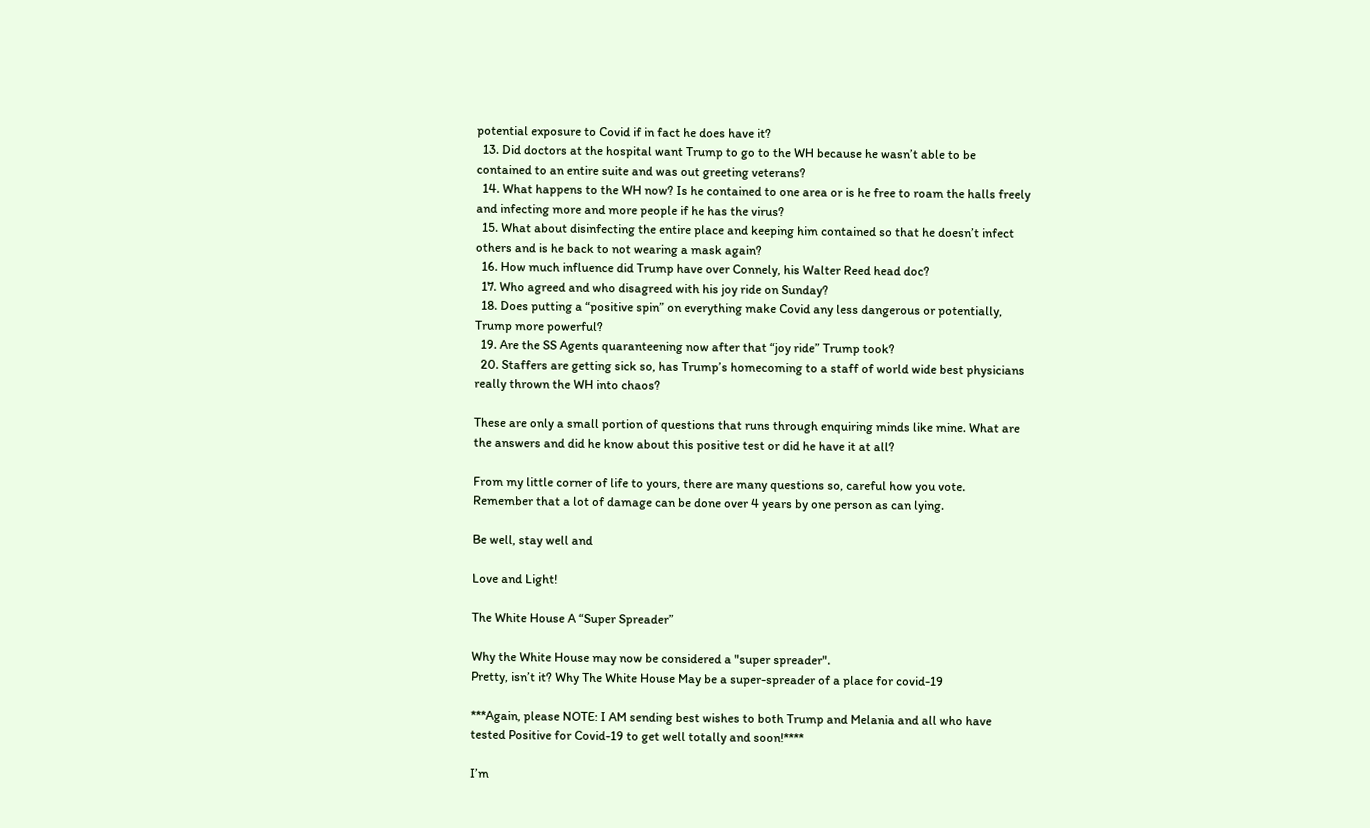potential exposure to Covid if in fact he does have it?
  13. Did doctors at the hospital want Trump to go to the WH because he wasn’t able to be contained to an entire suite and was out greeting veterans?
  14. What happens to the WH now? Is he contained to one area or is he free to roam the halls freely and infecting more and more people if he has the virus?
  15. What about disinfecting the entire place and keeping him contained so that he doesn’t infect others and is he back to not wearing a mask again?
  16. How much influence did Trump have over Connely, his Walter Reed head doc?
  17. Who agreed and who disagreed with his joy ride on Sunday?
  18. Does putting a “positive spin” on everything make Covid any less dangerous or potentially, Trump more powerful?
  19. Are the SS Agents quaranteening now after that “joy ride” Trump took?
  20. Staffers are getting sick so, has Trump’s homecoming to a staff of world wide best physicians really thrown the WH into chaos?

These are only a small portion of questions that runs through enquiring minds like mine. What are the answers and did he know about this positive test or did he have it at all?

From my little corner of life to yours, there are many questions so, careful how you vote. Remember that a lot of damage can be done over 4 years by one person as can lying.

Be well, stay well and

Love and Light!

The White House A “Super Spreader”

Why the White House may now be considered a "super spreader".
Pretty, isn’t it? Why The White House May be a super-spreader of a place for covid-19

***Again, please NOTE: I AM sending best wishes to both Trump and Melania and all who have tested Positive for Covid-19 to get well totally and soon!****

I’m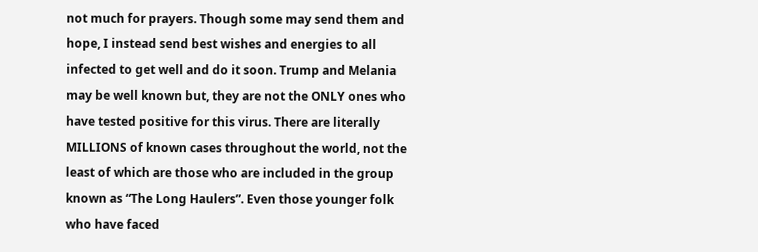not much for prayers. Though some may send them and hope, I instead send best wishes and energies to all infected to get well and do it soon. Trump and Melania may be well known but, they are not the ONLY ones who have tested positive for this virus. There are literally MILLIONS of known cases throughout the world, not the least of which are those who are included in the group known as “The Long Haulers”. Even those younger folk who have faced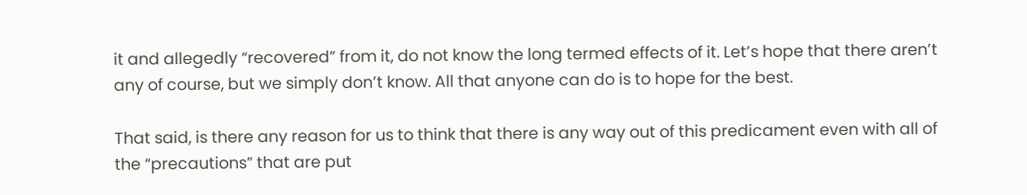it and allegedly “recovered” from it, do not know the long termed effects of it. Let’s hope that there aren’t any of course, but we simply don’t know. All that anyone can do is to hope for the best.

That said, is there any reason for us to think that there is any way out of this predicament even with all of the “precautions” that are put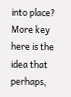into place? More key here is the idea that perhaps,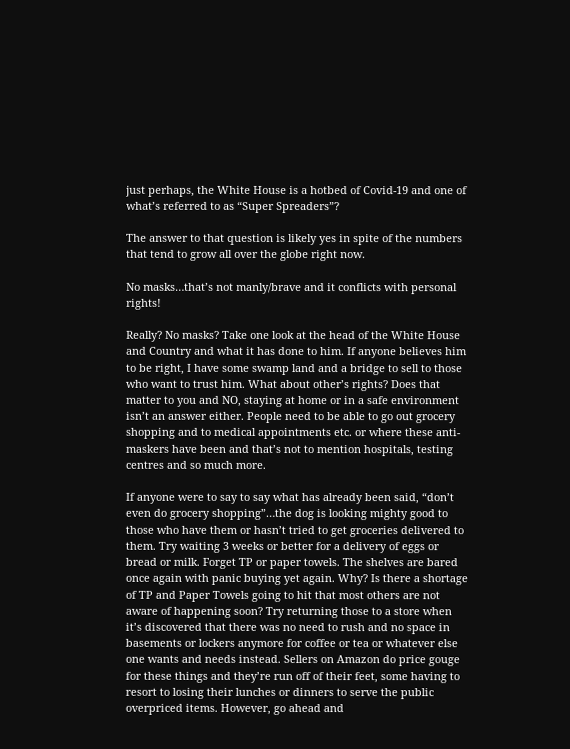just perhaps, the White House is a hotbed of Covid-19 and one of what’s referred to as “Super Spreaders”?

The answer to that question is likely yes in spite of the numbers that tend to grow all over the globe right now.

No masks…that’s not manly/brave and it conflicts with personal rights!

Really? No masks? Take one look at the head of the White House and Country and what it has done to him. If anyone believes him to be right, I have some swamp land and a bridge to sell to those who want to trust him. What about other’s rights? Does that matter to you and NO, staying at home or in a safe environment isn’t an answer either. People need to be able to go out grocery shopping and to medical appointments etc. or where these anti-maskers have been and that’s not to mention hospitals, testing centres and so much more.

If anyone were to say to say what has already been said, “don’t even do grocery shopping”…the dog is looking mighty good to those who have them or hasn’t tried to get groceries delivered to them. Try waiting 3 weeks or better for a delivery of eggs or bread or milk. Forget TP or paper towels. The shelves are bared once again with panic buying yet again. Why? Is there a shortage of TP and Paper Towels going to hit that most others are not aware of happening soon? Try returning those to a store when it’s discovered that there was no need to rush and no space in basements or lockers anymore for coffee or tea or whatever else one wants and needs instead. Sellers on Amazon do price gouge for these things and they’re run off of their feet, some having to resort to losing their lunches or dinners to serve the public overpriced items. However, go ahead and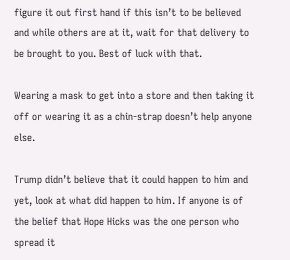figure it out first hand if this isn’t to be believed and while others are at it, wait for that delivery to be brought to you. Best of luck with that.

Wearing a mask to get into a store and then taking it off or wearing it as a chin-strap doesn’t help anyone else.

Trump didn’t believe that it could happen to him and yet, look at what did happen to him. If anyone is of the belief that Hope Hicks was the one person who spread it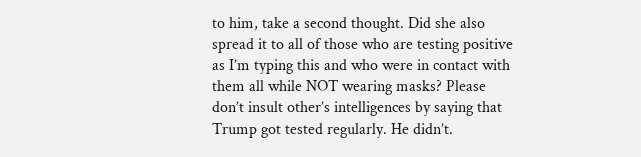to him, take a second thought. Did she also spread it to all of those who are testing positive as I’m typing this and who were in contact with them all while NOT wearing masks? Please don’t insult other’s intelligences by saying that Trump got tested regularly. He didn’t.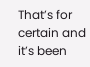That’s for certain and it’s been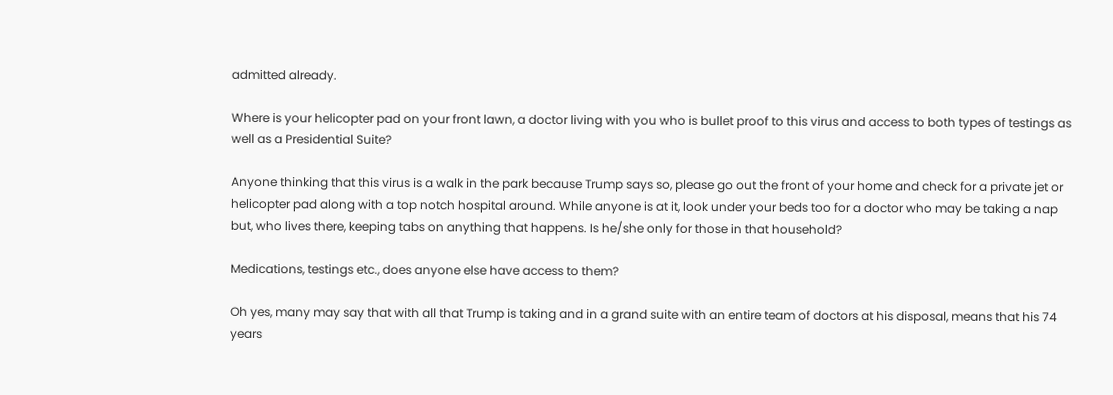admitted already.

Where is your helicopter pad on your front lawn, a doctor living with you who is bullet proof to this virus and access to both types of testings as well as a Presidential Suite?

Anyone thinking that this virus is a walk in the park because Trump says so, please go out the front of your home and check for a private jet or helicopter pad along with a top notch hospital around. While anyone is at it, look under your beds too for a doctor who may be taking a nap but, who lives there, keeping tabs on anything that happens. Is he/she only for those in that household?

Medications, testings etc., does anyone else have access to them?

Oh yes, many may say that with all that Trump is taking and in a grand suite with an entire team of doctors at his disposal, means that his 74 years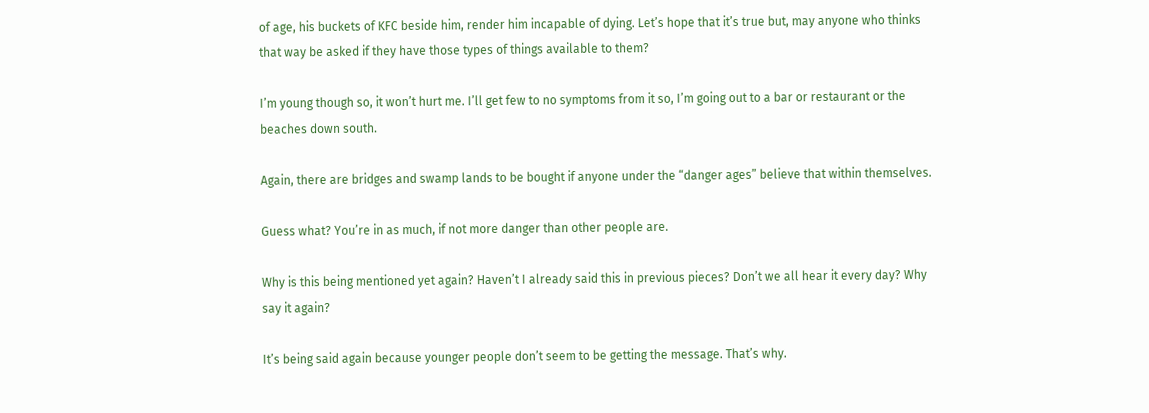of age, his buckets of KFC beside him, render him incapable of dying. Let’s hope that it’s true but, may anyone who thinks that way be asked if they have those types of things available to them?

I’m young though so, it won’t hurt me. I’ll get few to no symptoms from it so, I’m going out to a bar or restaurant or the beaches down south.

Again, there are bridges and swamp lands to be bought if anyone under the “danger ages” believe that within themselves.

Guess what? You’re in as much, if not more danger than other people are.

Why is this being mentioned yet again? Haven’t I already said this in previous pieces? Don’t we all hear it every day? Why say it again?

It’s being said again because younger people don’t seem to be getting the message. That’s why.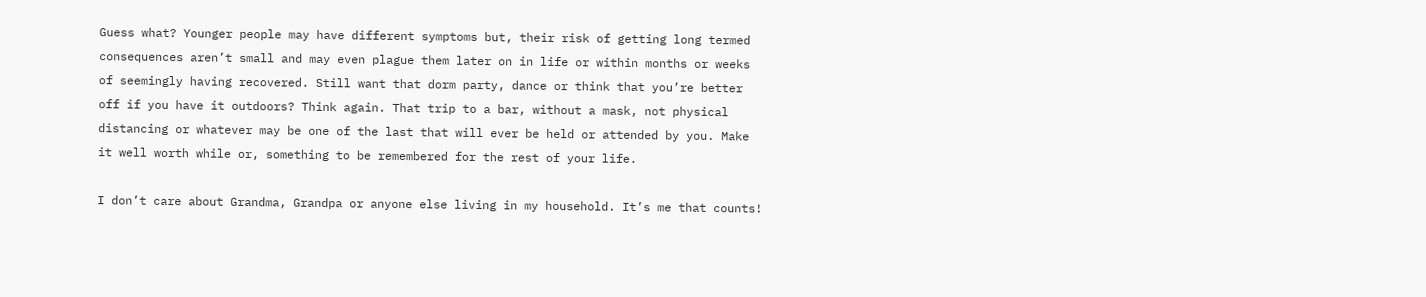Guess what? Younger people may have different symptoms but, their risk of getting long termed consequences aren’t small and may even plague them later on in life or within months or weeks of seemingly having recovered. Still want that dorm party, dance or think that you’re better off if you have it outdoors? Think again. That trip to a bar, without a mask, not physical distancing or whatever may be one of the last that will ever be held or attended by you. Make it well worth while or, something to be remembered for the rest of your life.

I don’t care about Grandma, Grandpa or anyone else living in my household. It’s me that counts!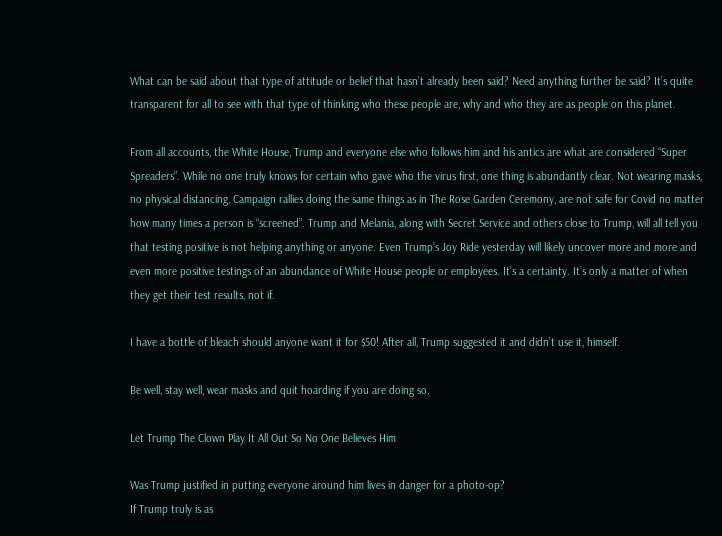What can be said about that type of attitude or belief that hasn’t already been said? Need anything further be said? It’s quite transparent for all to see with that type of thinking who these people are, why and who they are as people on this planet.

From all accounts, the White House, Trump and everyone else who follows him and his antics are what are considered “Super Spreaders”. While no one truly knows for certain who gave who the virus first, one thing is abundantly clear. Not wearing masks, no physical distancing, Campaign rallies doing the same things as in The Rose Garden Ceremony, are not safe for Covid no matter how many times a person is “screened”. Trump and Melania, along with Secret Service and others close to Trump, will all tell you that testing positive is not helping anything or anyone. Even Trump’s Joy Ride yesterday will likely uncover more and more and even more positive testings of an abundance of White House people or employees. It’s a certainty. It’s only a matter of when they get their test results, not if.

I have a bottle of bleach should anyone want it for $50! After all, Trump suggested it and didn’t use it, himself.

Be well, stay well, wear masks and quit hoarding if you are doing so.

Let Trump The Clown Play It All Out So No One Believes Him

Was Trump justified in putting everyone around him lives in danger for a photo-op?
If Trump truly is as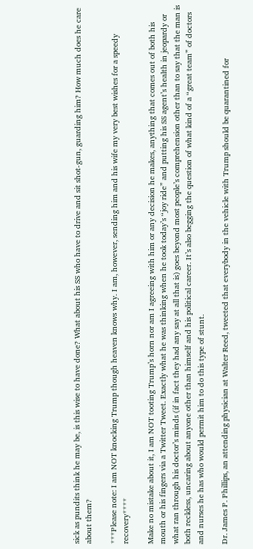sick as pundits think he may be, is this wise to have done? What about his SS who have to drive and sit shot-gun, guarding him? How much does he care about them?

***Please note: I am NOT knocking Trump though heaven knows why. I am, however, sending him and his wife my very best wishes for a speedy recovery****

Make no mistake about it, I am NOT tooting Trump’s horn nor am I agreeing with him or any decision he makes, anything that comes out of both his mouth or his fingers via a Twitter Tweet. Exactly what he was thinking when he took today’s “joy ride” and putting his SS agent’s health in jeopardy or what ran through his doctor’s minds (if in fact they had any say at all that is) goes beyond most people’s comprehension other than to say that the man is both reckless, uncaring about anyone other than himself and his political career. It’s also begging the question of what kind of a “great team” of doctors and nurses he has who would permit him to do this type of stunt.

Dr. James P. Phillips, an attending physician at Walter Reed, tweeted that everybody in the vehicle with Trump should be quarantined for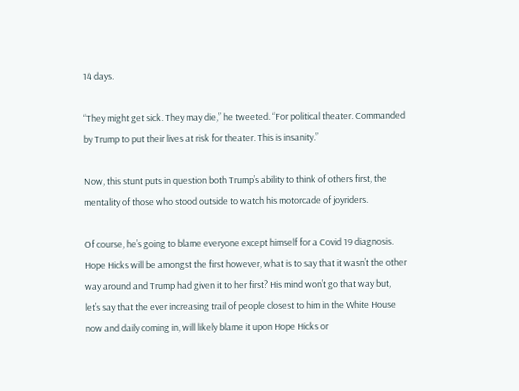14 days.

“They might get sick. They may die,” he tweeted. “For political theater. Commanded by Trump to put their lives at risk for theater. This is insanity.”

Now, this stunt puts in question both Trump’s ability to think of others first, the mentality of those who stood outside to watch his motorcade of joyriders.

Of course, he’s going to blame everyone except himself for a Covid 19 diagnosis. Hope Hicks will be amongst the first however, what is to say that it wasn’t the other way around and Trump had given it to her first? His mind won’t go that way but, let’s say that the ever increasing trail of people closest to him in the White House now and daily coming in, will likely blame it upon Hope Hicks or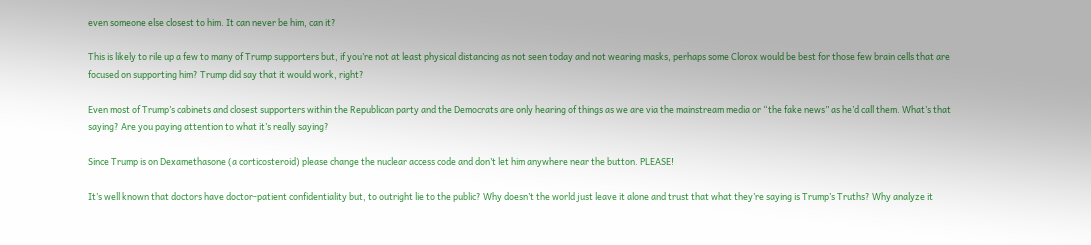even someone else closest to him. It can never be him, can it?

This is likely to rile up a few to many of Trump supporters but, if you’re not at least physical distancing as not seen today and not wearing masks, perhaps some Clorox would be best for those few brain cells that are focused on supporting him? Trump did say that it would work, right?

Even most of Trump’s cabinets and closest supporters within the Republican party and the Democrats are only hearing of things as we are via the mainstream media or “the fake news” as he’d call them. What’s that saying? Are you paying attention to what it’s really saying?

Since Trump is on Dexamethasone (a corticosteroid) please change the nuclear access code and don’t let him anywhere near the button. PLEASE!

It’s well known that doctors have doctor-patient confidentiality but, to outright lie to the public? Why doesn’t the world just leave it alone and trust that what they’re saying is Trump’s Truths? Why analyze it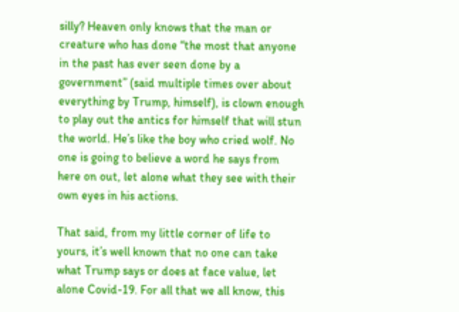silly? Heaven only knows that the man or creature who has done “the most that anyone in the past has ever seen done by a government” (said multiple times over about everything by Trump, himself), is clown enough to play out the antics for himself that will stun the world. He’s like the boy who cried wolf. No one is going to believe a word he says from here on out, let alone what they see with their own eyes in his actions.

That said, from my little corner of life to yours, it’s well known that no one can take what Trump says or does at face value, let alone Covid-19. For all that we all know, this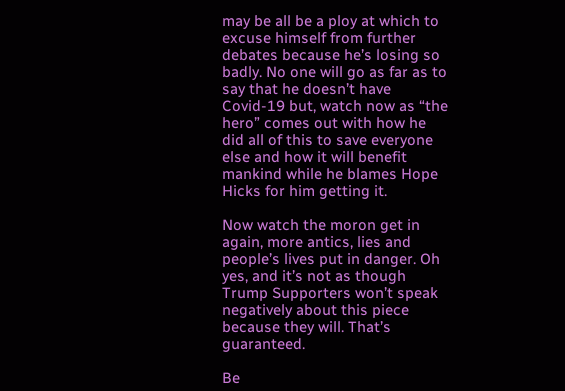may be all be a ploy at which to excuse himself from further debates because he’s losing so badly. No one will go as far as to say that he doesn’t have Covid-19 but, watch now as “the hero” comes out with how he did all of this to save everyone else and how it will benefit mankind while he blames Hope Hicks for him getting it.

Now watch the moron get in again, more antics, lies and people’s lives put in danger. Oh yes, and it’s not as though Trump Supporters won’t speak negatively about this piece because they will. That’s guaranteed.

Be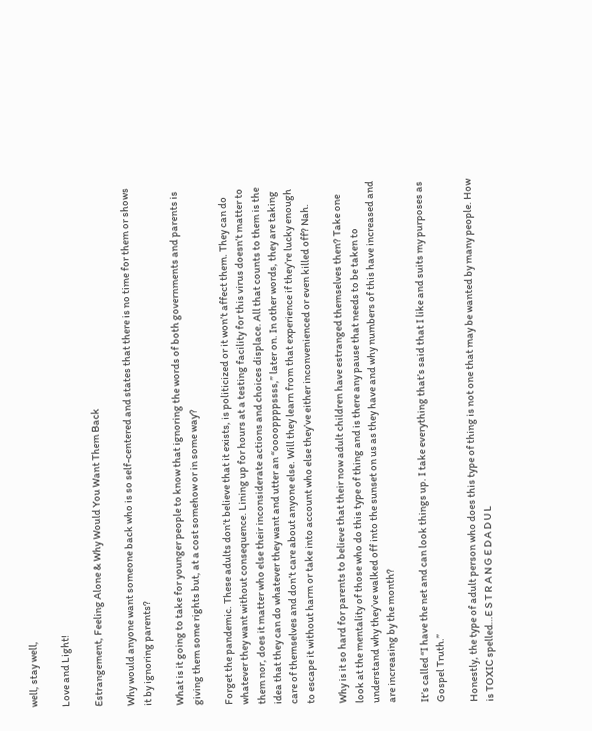well, stay well,

Love and Light!

Estrangement, Feeling Alone & Why Would You Want Them Back

Why would anyone want someone back who is so self-centered and states that there is no time for them or shows it by ignoring parents?

What is it going to take for younger people to know that ignoring the words of both governments and parents is giving them some rights but, at a cost somehow or in some way?

Forget the pandemic. These adults don’t believe that it exists, is politicized or it won’t affect them. They can do whatever they want without consequence. Lining up for hours at a testing facility for this virus doesn’t matter to them nor, does it matter who else their inconsiderate actions and choices displace. All that counts to them is the idea that they can do whatever they want and utter an “ooooppppssss,” later on. In other words, they are taking care of themselves and don’t care about anyone else. Will they learn from that experience if they’re lucky enough to escape it without harm or take into account who else they’ve either inconvenienced or even killed off? Nah.

Why is it so hard for parents to believe that their now adult children have estranged themselves then? Take one look at the mentality of those who do this type of thing and is there any pause that needs to be taken to understand why they’ve walked off into the sunset on us as they have and why numbers of this have increased and are increasing by the month?

It’s called “I have the net and can look things up. I take everything that’s said that I like and suits my purposes as Gospel Truth.”

Honestly, the type of adult person who does this type of thing is not one that may be wanted by many people. How is TOXIC spelled…E S T R A N G E D A D U L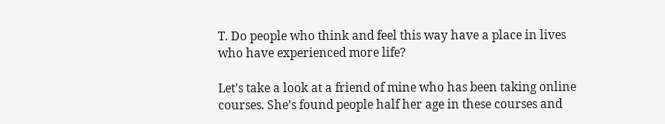T. Do people who think and feel this way have a place in lives who have experienced more life?

Let’s take a look at a friend of mine who has been taking online courses. She’s found people half her age in these courses and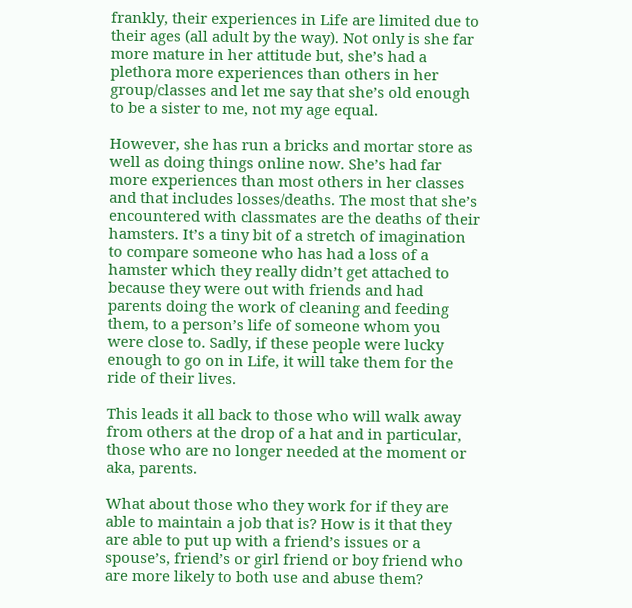frankly, their experiences in Life are limited due to their ages (all adult by the way). Not only is she far more mature in her attitude but, she’s had a plethora more experiences than others in her group/classes and let me say that she’s old enough to be a sister to me, not my age equal.

However, she has run a bricks and mortar store as well as doing things online now. She’s had far more experiences than most others in her classes and that includes losses/deaths. The most that she’s encountered with classmates are the deaths of their hamsters. It’s a tiny bit of a stretch of imagination to compare someone who has had a loss of a hamster which they really didn’t get attached to because they were out with friends and had parents doing the work of cleaning and feeding them, to a person’s life of someone whom you were close to. Sadly, if these people were lucky enough to go on in Life, it will take them for the ride of their lives.

This leads it all back to those who will walk away from others at the drop of a hat and in particular, those who are no longer needed at the moment or aka, parents.

What about those who they work for if they are able to maintain a job that is? How is it that they are able to put up with a friend’s issues or a spouse’s, friend’s or girl friend or boy friend who are more likely to both use and abuse them?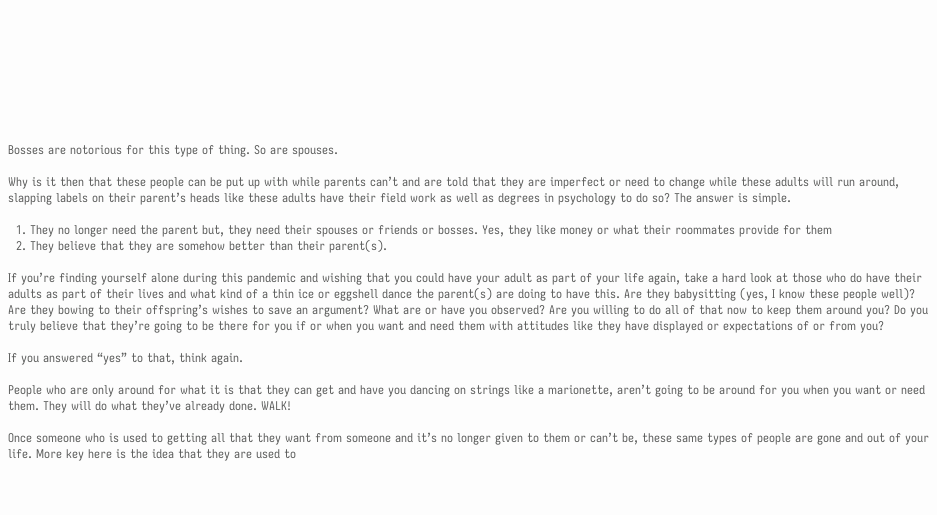Bosses are notorious for this type of thing. So are spouses.

Why is it then that these people can be put up with while parents can’t and are told that they are imperfect or need to change while these adults will run around, slapping labels on their parent’s heads like these adults have their field work as well as degrees in psychology to do so? The answer is simple.

  1. They no longer need the parent but, they need their spouses or friends or bosses. Yes, they like money or what their roommates provide for them
  2. They believe that they are somehow better than their parent(s).

If you’re finding yourself alone during this pandemic and wishing that you could have your adult as part of your life again, take a hard look at those who do have their adults as part of their lives and what kind of a thin ice or eggshell dance the parent(s) are doing to have this. Are they babysitting (yes, I know these people well)? Are they bowing to their offspring’s wishes to save an argument? What are or have you observed? Are you willing to do all of that now to keep them around you? Do you truly believe that they’re going to be there for you if or when you want and need them with attitudes like they have displayed or expectations of or from you?

If you answered “yes” to that, think again.

People who are only around for what it is that they can get and have you dancing on strings like a marionette, aren’t going to be around for you when you want or need them. They will do what they’ve already done. WALK!

Once someone who is used to getting all that they want from someone and it’s no longer given to them or can’t be, these same types of people are gone and out of your life. More key here is the idea that they are used to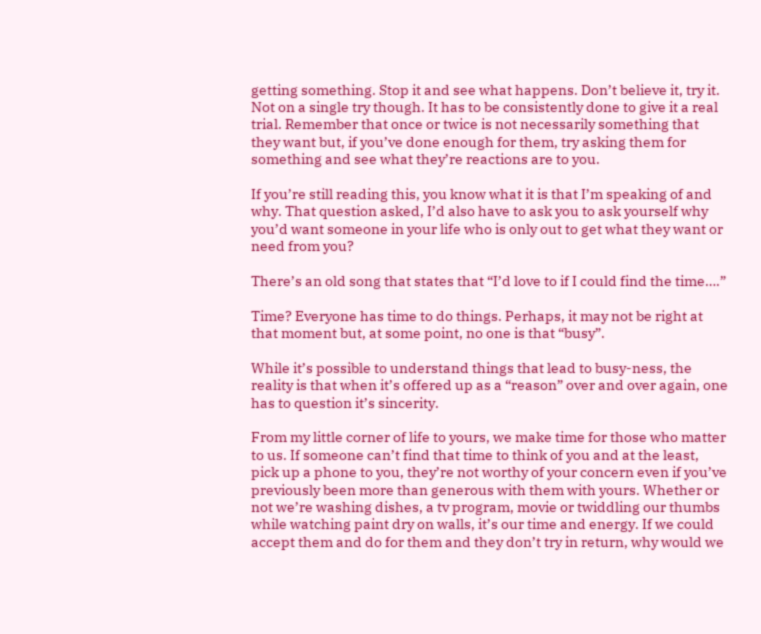getting something. Stop it and see what happens. Don’t believe it, try it. Not on a single try though. It has to be consistently done to give it a real trial. Remember that once or twice is not necessarily something that they want but, if you’ve done enough for them, try asking them for something and see what they’re reactions are to you.

If you’re still reading this, you know what it is that I’m speaking of and why. That question asked, I’d also have to ask you to ask yourself why you’d want someone in your life who is only out to get what they want or need from you?

There’s an old song that states that “I’d love to if I could find the time….”

Time? Everyone has time to do things. Perhaps, it may not be right at that moment but, at some point, no one is that “busy”.

While it’s possible to understand things that lead to busy-ness, the reality is that when it’s offered up as a “reason” over and over again, one has to question it’s sincerity.

From my little corner of life to yours, we make time for those who matter to us. If someone can’t find that time to think of you and at the least, pick up a phone to you, they’re not worthy of your concern even if you’ve previously been more than generous with them with yours. Whether or not we’re washing dishes, a tv program, movie or twiddling our thumbs while watching paint dry on walls, it’s our time and energy. If we could accept them and do for them and they don’t try in return, why would we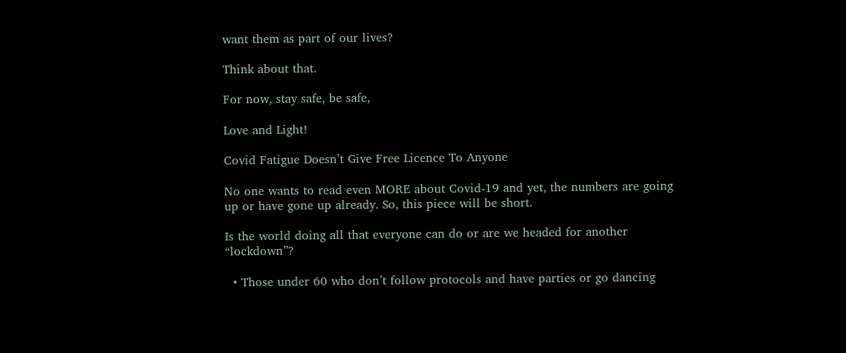want them as part of our lives?

Think about that.

For now, stay safe, be safe,

Love and Light!

Covid Fatigue Doesn’t Give Free Licence To Anyone

No one wants to read even MORE about Covid-19 and yet, the numbers are going up or have gone up already. So, this piece will be short.

Is the world doing all that everyone can do or are we headed for another “lockdown”?

  • Those under 60 who don’t follow protocols and have parties or go dancing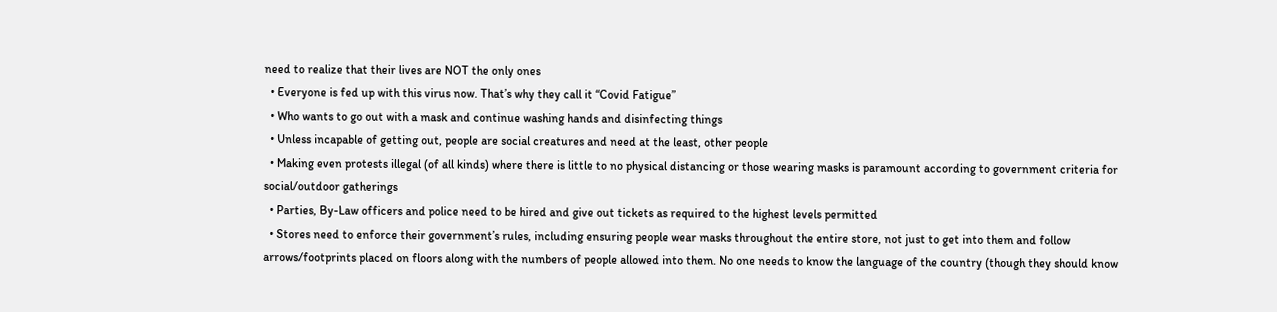need to realize that their lives are NOT the only ones
  • Everyone is fed up with this virus now. That’s why they call it “Covid Fatigue”
  • Who wants to go out with a mask and continue washing hands and disinfecting things
  • Unless incapable of getting out, people are social creatures and need at the least, other people
  • Making even protests illegal (of all kinds) where there is little to no physical distancing or those wearing masks is paramount according to government criteria for social/outdoor gatherings
  • Parties, By-Law officers and police need to be hired and give out tickets as required to the highest levels permitted
  • Stores need to enforce their government’s rules, including ensuring people wear masks throughout the entire store, not just to get into them and follow arrows/footprints placed on floors along with the numbers of people allowed into them. No one needs to know the language of the country (though they should know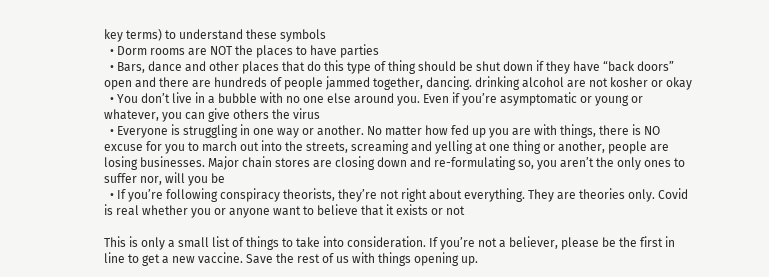key terms) to understand these symbols
  • Dorm rooms are NOT the places to have parties
  • Bars, dance and other places that do this type of thing should be shut down if they have “back doors” open and there are hundreds of people jammed together, dancing. drinking alcohol are not kosher or okay
  • You don’t live in a bubble with no one else around you. Even if you’re asymptomatic or young or whatever, you can give others the virus
  • Everyone is struggling in one way or another. No matter how fed up you are with things, there is NO excuse for you to march out into the streets, screaming and yelling at one thing or another, people are losing businesses. Major chain stores are closing down and re-formulating so, you aren’t the only ones to suffer nor, will you be
  • If you’re following conspiracy theorists, they’re not right about everything. They are theories only. Covid is real whether you or anyone want to believe that it exists or not

This is only a small list of things to take into consideration. If you’re not a believer, please be the first in line to get a new vaccine. Save the rest of us with things opening up.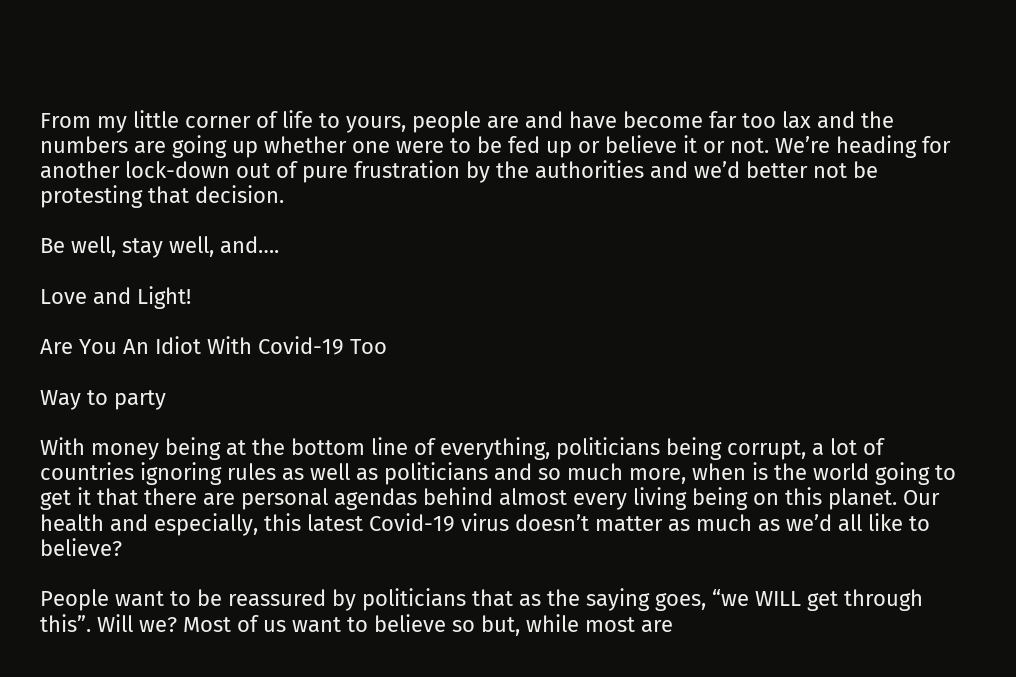From my little corner of life to yours, people are and have become far too lax and the numbers are going up whether one were to be fed up or believe it or not. We’re heading for another lock-down out of pure frustration by the authorities and we’d better not be protesting that decision.

Be well, stay well, and….

Love and Light!

Are You An Idiot With Covid-19 Too

Way to party

With money being at the bottom line of everything, politicians being corrupt, a lot of countries ignoring rules as well as politicians and so much more, when is the world going to get it that there are personal agendas behind almost every living being on this planet. Our health and especially, this latest Covid-19 virus doesn’t matter as much as we’d all like to believe?

People want to be reassured by politicians that as the saying goes, “we WILL get through this”. Will we? Most of us want to believe so but, while most are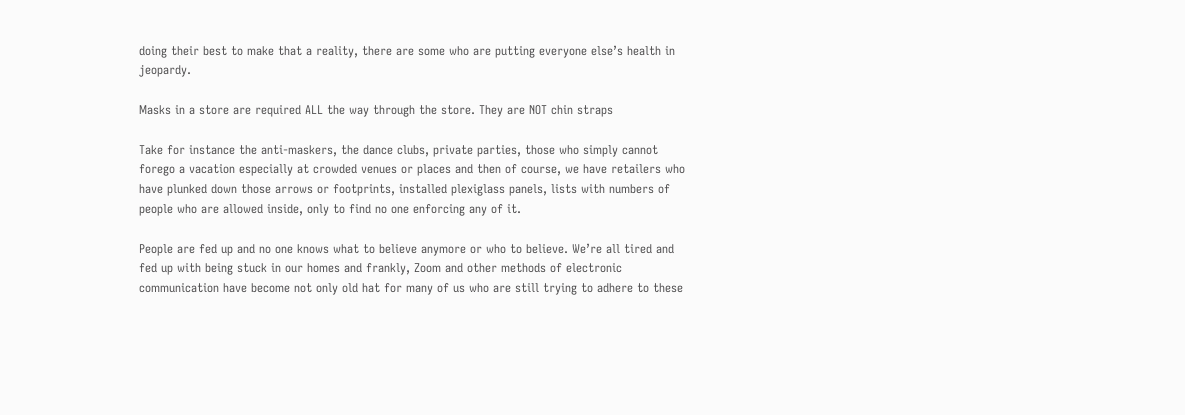doing their best to make that a reality, there are some who are putting everyone else’s health in jeopardy.

Masks in a store are required ALL the way through the store. They are NOT chin straps

Take for instance the anti-maskers, the dance clubs, private parties, those who simply cannot forego a vacation especially at crowded venues or places and then of course, we have retailers who have plunked down those arrows or footprints, installed plexiglass panels, lists with numbers of people who are allowed inside, only to find no one enforcing any of it.

People are fed up and no one knows what to believe anymore or who to believe. We’re all tired and fed up with being stuck in our homes and frankly, Zoom and other methods of electronic communication have become not only old hat for many of us who are still trying to adhere to these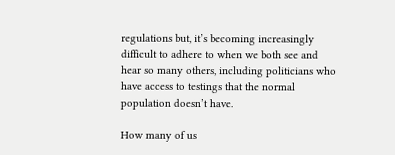regulations but, it’s becoming increasingly difficult to adhere to when we both see and hear so many others, including politicians who have access to testings that the normal population doesn’t have.

How many of us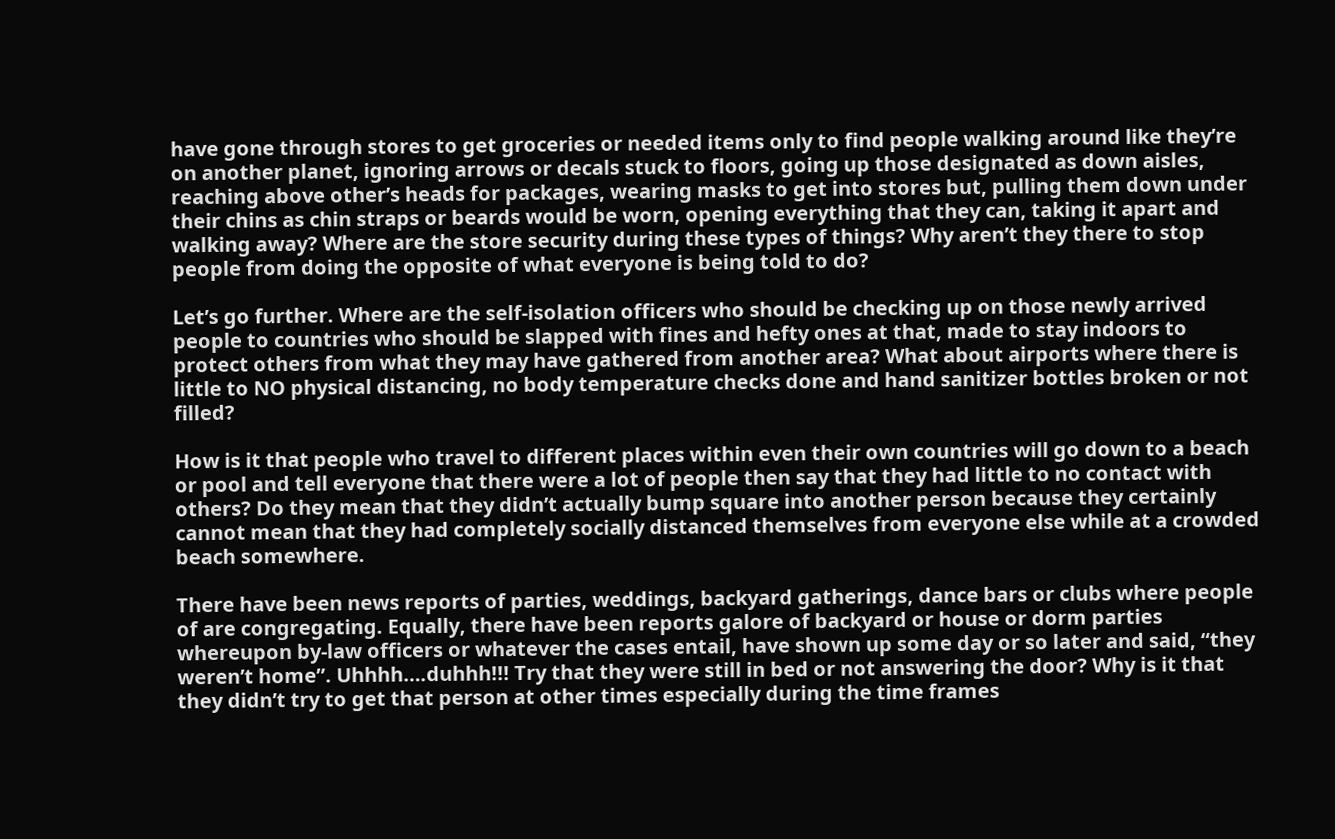have gone through stores to get groceries or needed items only to find people walking around like they’re on another planet, ignoring arrows or decals stuck to floors, going up those designated as down aisles, reaching above other’s heads for packages, wearing masks to get into stores but, pulling them down under their chins as chin straps or beards would be worn, opening everything that they can, taking it apart and walking away? Where are the store security during these types of things? Why aren’t they there to stop people from doing the opposite of what everyone is being told to do?

Let’s go further. Where are the self-isolation officers who should be checking up on those newly arrived people to countries who should be slapped with fines and hefty ones at that, made to stay indoors to protect others from what they may have gathered from another area? What about airports where there is little to NO physical distancing, no body temperature checks done and hand sanitizer bottles broken or not filled?

How is it that people who travel to different places within even their own countries will go down to a beach or pool and tell everyone that there were a lot of people then say that they had little to no contact with others? Do they mean that they didn’t actually bump square into another person because they certainly cannot mean that they had completely socially distanced themselves from everyone else while at a crowded beach somewhere.

There have been news reports of parties, weddings, backyard gatherings, dance bars or clubs where people of are congregating. Equally, there have been reports galore of backyard or house or dorm parties whereupon by-law officers or whatever the cases entail, have shown up some day or so later and said, “they weren’t home”. Uhhhh….duhhh!!! Try that they were still in bed or not answering the door? Why is it that they didn’t try to get that person at other times especially during the time frames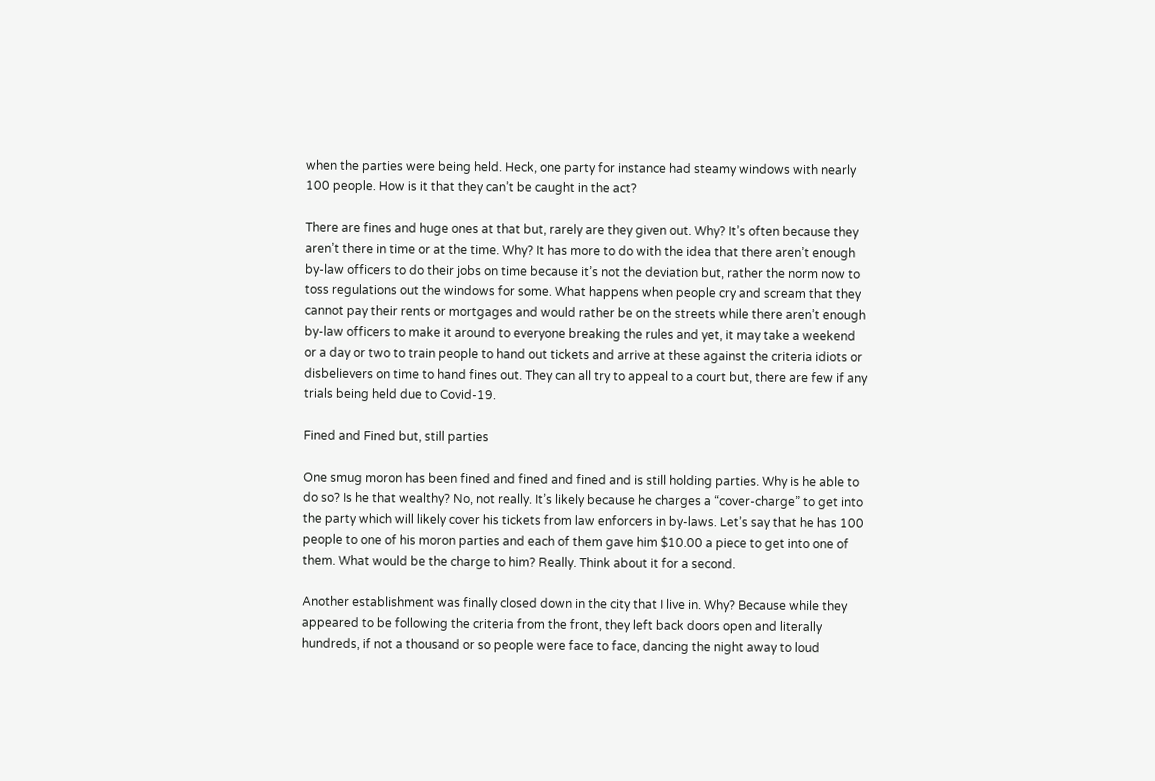when the parties were being held. Heck, one party for instance had steamy windows with nearly 100 people. How is it that they can’t be caught in the act?

There are fines and huge ones at that but, rarely are they given out. Why? It’s often because they aren’t there in time or at the time. Why? It has more to do with the idea that there aren’t enough by-law officers to do their jobs on time because it’s not the deviation but, rather the norm now to toss regulations out the windows for some. What happens when people cry and scream that they cannot pay their rents or mortgages and would rather be on the streets while there aren’t enough by-law officers to make it around to everyone breaking the rules and yet, it may take a weekend or a day or two to train people to hand out tickets and arrive at these against the criteria idiots or disbelievers on time to hand fines out. They can all try to appeal to a court but, there are few if any trials being held due to Covid-19.

Fined and Fined but, still parties

One smug moron has been fined and fined and fined and is still holding parties. Why is he able to do so? Is he that wealthy? No, not really. It’s likely because he charges a “cover-charge” to get into the party which will likely cover his tickets from law enforcers in by-laws. Let’s say that he has 100 people to one of his moron parties and each of them gave him $10.00 a piece to get into one of them. What would be the charge to him? Really. Think about it for a second.

Another establishment was finally closed down in the city that I live in. Why? Because while they appeared to be following the criteria from the front, they left back doors open and literally hundreds, if not a thousand or so people were face to face, dancing the night away to loud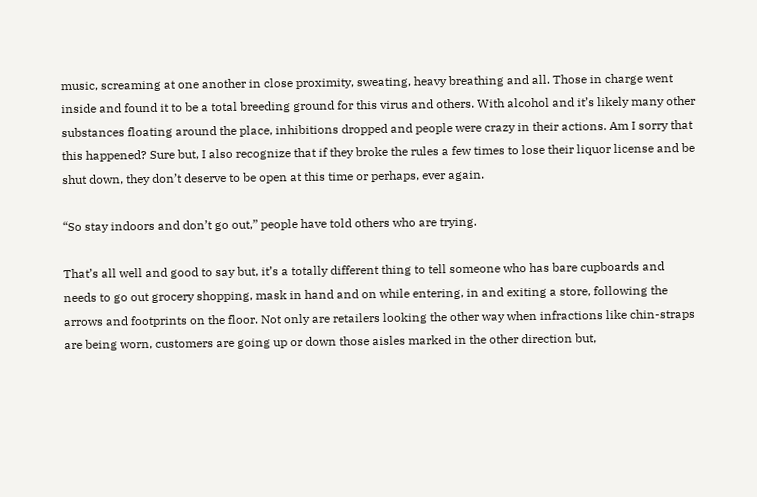music, screaming at one another in close proximity, sweating, heavy breathing and all. Those in charge went inside and found it to be a total breeding ground for this virus and others. With alcohol and it’s likely many other substances floating around the place, inhibitions dropped and people were crazy in their actions. Am I sorry that this happened? Sure but, I also recognize that if they broke the rules a few times to lose their liquor license and be shut down, they don’t deserve to be open at this time or perhaps, ever again.

“So stay indoors and don’t go out,” people have told others who are trying.

That’s all well and good to say but, it’s a totally different thing to tell someone who has bare cupboards and needs to go out grocery shopping, mask in hand and on while entering, in and exiting a store, following the arrows and footprints on the floor. Not only are retailers looking the other way when infractions like chin-straps are being worn, customers are going up or down those aisles marked in the other direction but,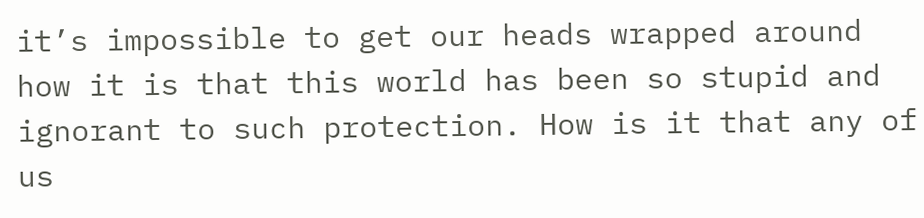it’s impossible to get our heads wrapped around how it is that this world has been so stupid and ignorant to such protection. How is it that any of us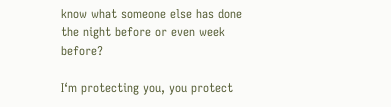know what someone else has done the night before or even week before?

I‘m protecting you, you protect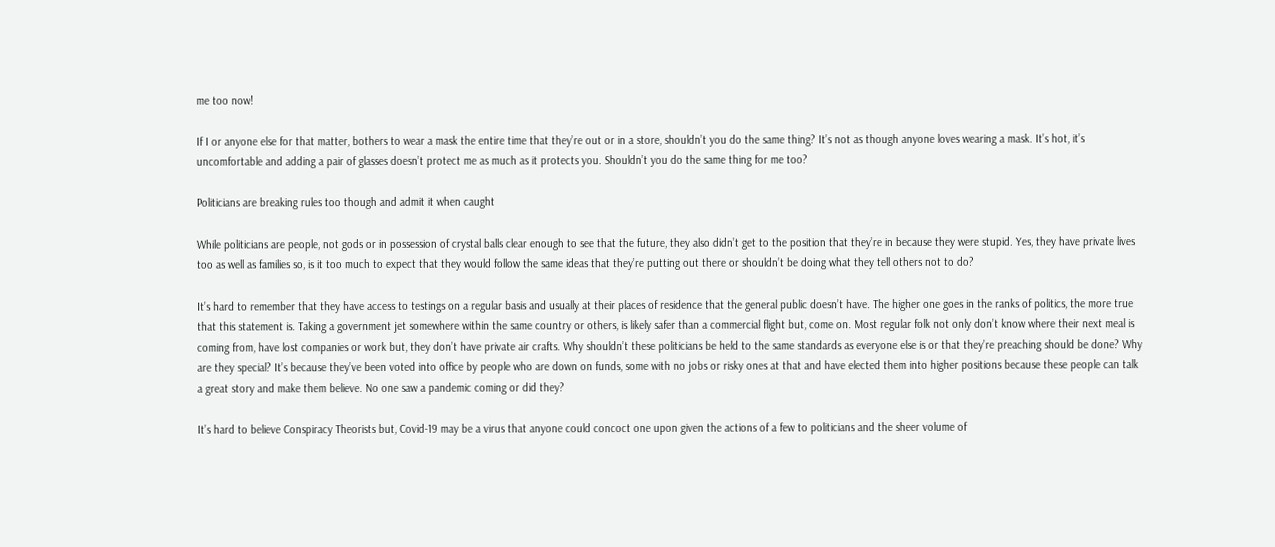me too now!

If I or anyone else for that matter, bothers to wear a mask the entire time that they’re out or in a store, shouldn’t you do the same thing? It’s not as though anyone loves wearing a mask. It’s hot, it’s uncomfortable and adding a pair of glasses doesn’t protect me as much as it protects you. Shouldn’t you do the same thing for me too?

Politicians are breaking rules too though and admit it when caught

While politicians are people, not gods or in possession of crystal balls clear enough to see that the future, they also didn’t get to the position that they’re in because they were stupid. Yes, they have private lives too as well as families so, is it too much to expect that they would follow the same ideas that they’re putting out there or shouldn’t be doing what they tell others not to do?

It’s hard to remember that they have access to testings on a regular basis and usually at their places of residence that the general public doesn’t have. The higher one goes in the ranks of politics, the more true that this statement is. Taking a government jet somewhere within the same country or others, is likely safer than a commercial flight but, come on. Most regular folk not only don’t know where their next meal is coming from, have lost companies or work but, they don’t have private air crafts. Why shouldn’t these politicians be held to the same standards as everyone else is or that they’re preaching should be done? Why are they special? It’s because they’ve been voted into office by people who are down on funds, some with no jobs or risky ones at that and have elected them into higher positions because these people can talk a great story and make them believe. No one saw a pandemic coming or did they?

It’s hard to believe Conspiracy Theorists but, Covid-19 may be a virus that anyone could concoct one upon given the actions of a few to politicians and the sheer volume of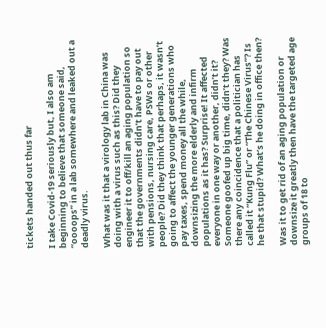tickets handed out thus far

I take Covid-19 seriously but, I also am beginning to believe that someone said, “oooops” in a lab somewhere and leaked out a deadly virus.

What was it that a virology lab in China was doing with a virus such as this? Did they engineer it to off/kill an aging population so that the governments didn’t have to pay out with pensions, nursing care, PSWs or other people? Did they think that perhaps, it wasn’t going to affect the younger generations who pay taxes, spend money all the while, downsizing the more elderly and infirm populations as it has? Surprise! It affected everyone in one way or another, didn’t it? Someone goofed up big time, didn’t they? Was there any coincidence that a politician has called it “Kung Flu” or “The Chinese Virus”? Is he that stupid? What’s he doing in office then?

Was it to get rid of an aging population or downsize it greatly then have the targeted age groups of 18 to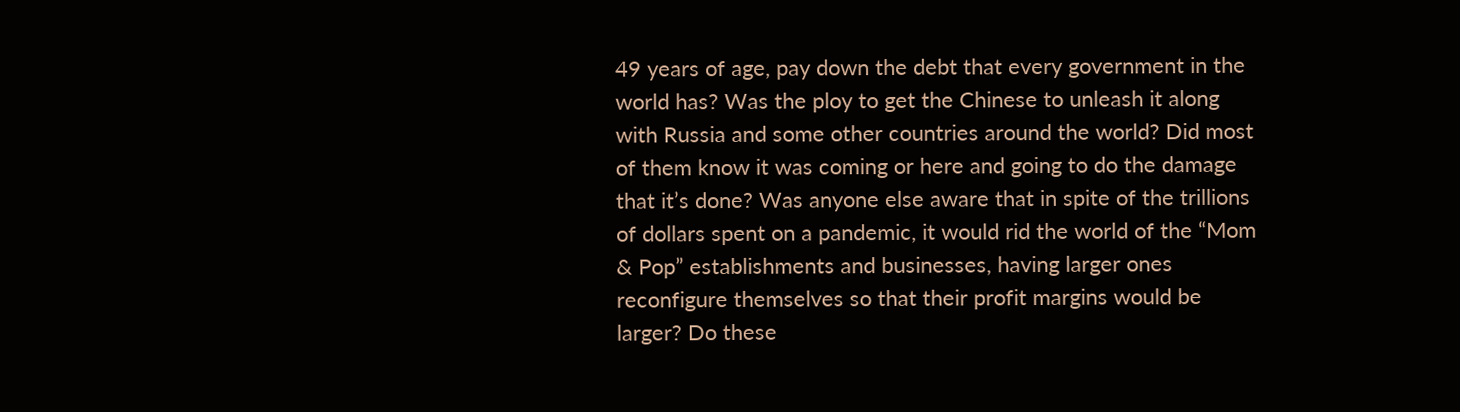49 years of age, pay down the debt that every government in the world has? Was the ploy to get the Chinese to unleash it along with Russia and some other countries around the world? Did most of them know it was coming or here and going to do the damage that it’s done? Was anyone else aware that in spite of the trillions of dollars spent on a pandemic, it would rid the world of the “Mom & Pop” establishments and businesses, having larger ones reconfigure themselves so that their profit margins would be larger? Do these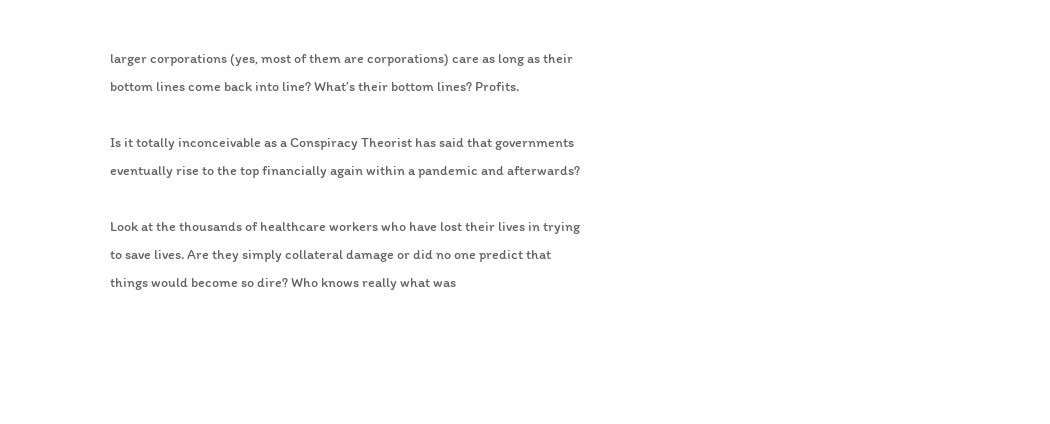larger corporations (yes, most of them are corporations) care as long as their bottom lines come back into line? What’s their bottom lines? Profits.

Is it totally inconceivable as a Conspiracy Theorist has said that governments eventually rise to the top financially again within a pandemic and afterwards?

Look at the thousands of healthcare workers who have lost their lives in trying to save lives. Are they simply collateral damage or did no one predict that things would become so dire? Who knows really what was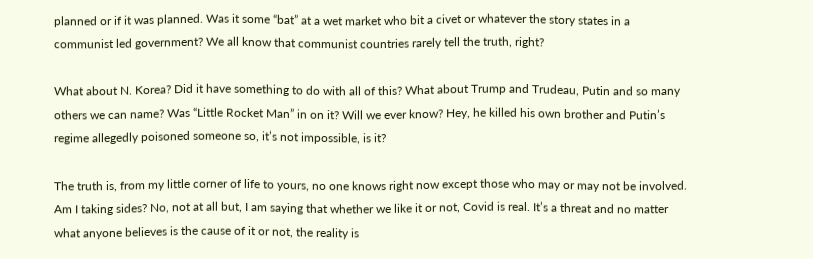planned or if it was planned. Was it some “bat” at a wet market who bit a civet or whatever the story states in a communist led government? We all know that communist countries rarely tell the truth, right?

What about N. Korea? Did it have something to do with all of this? What about Trump and Trudeau, Putin and so many others we can name? Was “Little Rocket Man” in on it? Will we ever know? Hey, he killed his own brother and Putin’s regime allegedly poisoned someone so, it’s not impossible, is it?

The truth is, from my little corner of life to yours, no one knows right now except those who may or may not be involved. Am I taking sides? No, not at all but, I am saying that whether we like it or not, Covid is real. It’s a threat and no matter what anyone believes is the cause of it or not, the reality is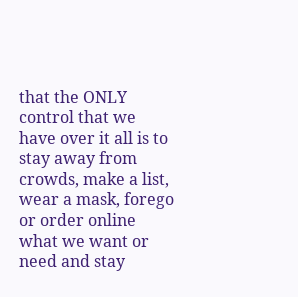that the ONLY control that we have over it all is to stay away from crowds, make a list, wear a mask, forego or order online what we want or need and stay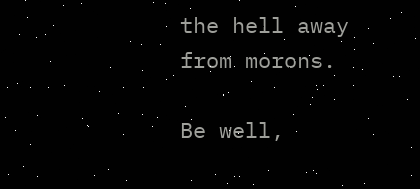the hell away from morons.

Be well,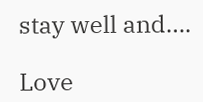stay well and….

Love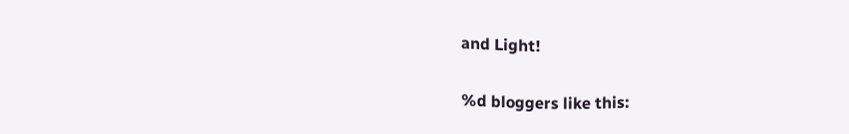and Light!

%d bloggers like this: